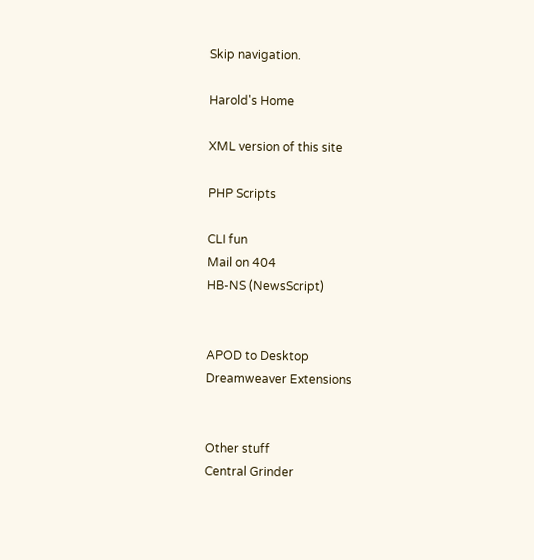Skip navigation.

Harold's Home

XML version of this site

PHP Scripts

CLI fun
Mail on 404
HB-NS (NewsScript)


APOD to Desktop
Dreamweaver Extensions


Other stuff
Central Grinder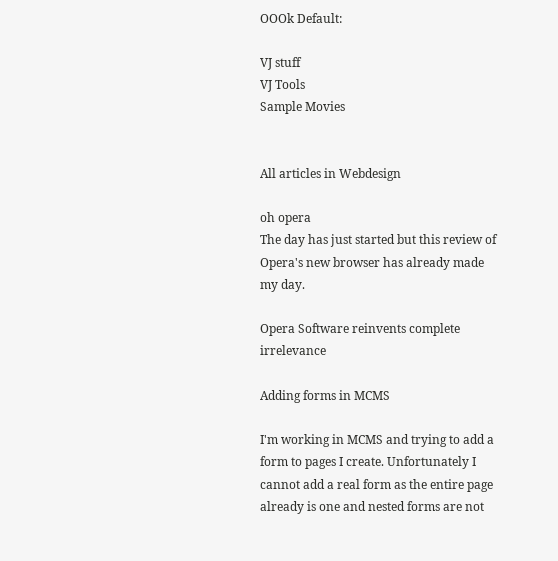OOOk Default:

VJ stuff
VJ Tools
Sample Movies


All articles in Webdesign

oh opera
The day has just started but this review of Opera's new browser has already made my day.

Opera Software reinvents complete irrelevance

Adding forms in MCMS

I'm working in MCMS and trying to add a form to pages I create. Unfortunately I cannot add a real form as the entire page already is one and nested forms are not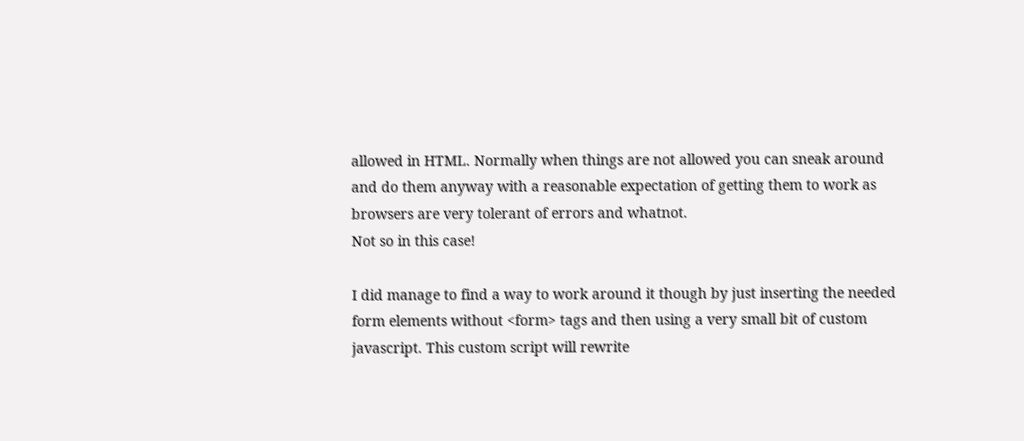allowed in HTML. Normally when things are not allowed you can sneak around and do them anyway with a reasonable expectation of getting them to work as browsers are very tolerant of errors and whatnot.
Not so in this case!

I did manage to find a way to work around it though by just inserting the needed form elements without <form> tags and then using a very small bit of custom javascript. This custom script will rewrite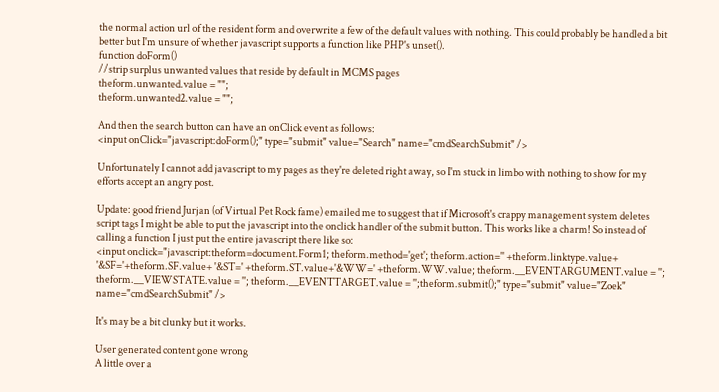the normal action url of the resident form and overwrite a few of the default values with nothing. This could probably be handled a bit better but I'm unsure of whether javascript supports a function like PHP's unset().
function doForm()
//strip surplus unwanted values that reside by default in MCMS pages
theform.unwanted.value = "";
theform.unwanted2.value = "";

And then the search button can have an onClick event as follows:
<input onClick="javascript:doForm();" type="submit" value="Search" name="cmdSearchSubmit" />

Unfortunately I cannot add javascript to my pages as they're deleted right away, so I'm stuck in limbo with nothing to show for my efforts accept an angry post.

Update: good friend Jurjan (of Virtual Pet Rock fame) emailed me to suggest that if Microsoft's crappy management system deletes script tags I might be able to put the javascript into the onclick handler of the submit button. This works like a charm! So instead of calling a function I just put the entire javascript there like so:
<input onclick="javascript:theform=document.Form1; theform.method='get'; theform.action='' +theform.linktype.value+ '&SF='+theform.SF.value+ '&ST=' +theform.ST.value+'&WW=' +theform.WW.value; theform.__EVENTARGUMENT.value = ''; theform.__VIEWSTATE.value = ''; theform.__EVENTTARGET.value = '';theform.submit();" type="submit" value="Zoek" name="cmdSearchSubmit" />

It's may be a bit clunky but it works.

User generated content gone wrong
A little over a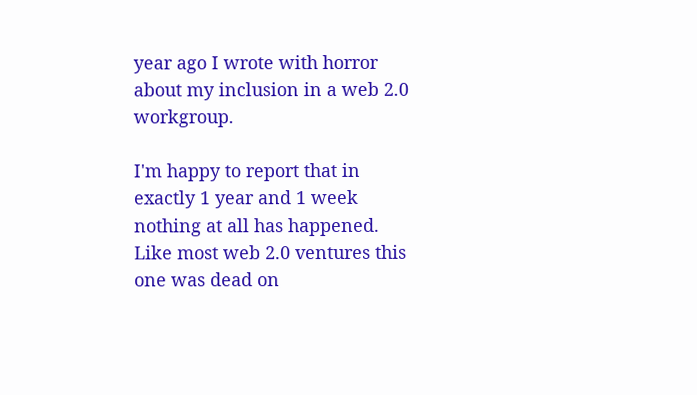year ago I wrote with horror about my inclusion in a web 2.0 workgroup.

I'm happy to report that in exactly 1 year and 1 week nothing at all has happened. Like most web 2.0 ventures this one was dead on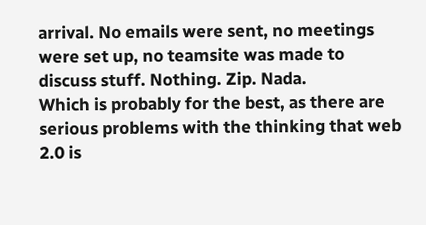arrival. No emails were sent, no meetings were set up, no teamsite was made to discuss stuff. Nothing. Zip. Nada.
Which is probably for the best, as there are serious problems with the thinking that web 2.0 is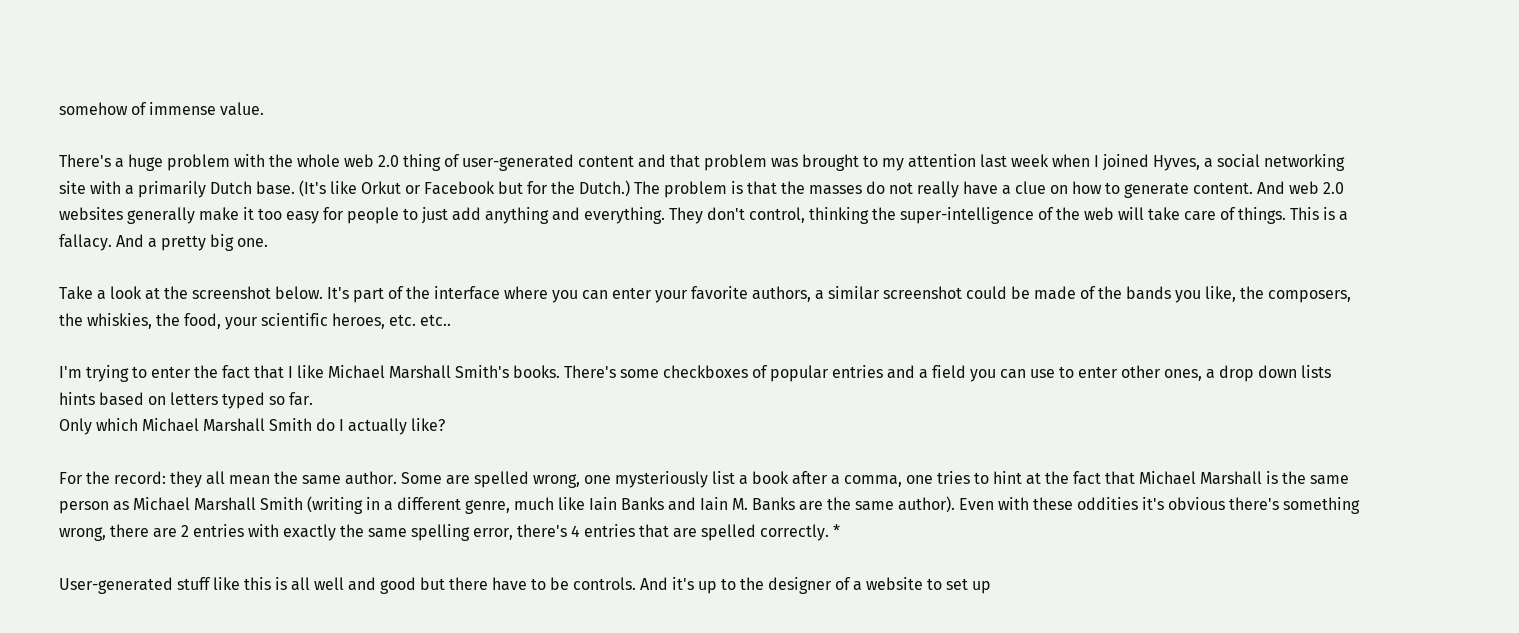somehow of immense value.

There's a huge problem with the whole web 2.0 thing of user-generated content and that problem was brought to my attention last week when I joined Hyves, a social networking site with a primarily Dutch base. (It's like Orkut or Facebook but for the Dutch.) The problem is that the masses do not really have a clue on how to generate content. And web 2.0 websites generally make it too easy for people to just add anything and everything. They don't control, thinking the super-intelligence of the web will take care of things. This is a fallacy. And a pretty big one.

Take a look at the screenshot below. It's part of the interface where you can enter your favorite authors, a similar screenshot could be made of the bands you like, the composers, the whiskies, the food, your scientific heroes, etc. etc..

I'm trying to enter the fact that I like Michael Marshall Smith's books. There's some checkboxes of popular entries and a field you can use to enter other ones, a drop down lists hints based on letters typed so far.
Only which Michael Marshall Smith do I actually like?

For the record: they all mean the same author. Some are spelled wrong, one mysteriously list a book after a comma, one tries to hint at the fact that Michael Marshall is the same person as Michael Marshall Smith (writing in a different genre, much like Iain Banks and Iain M. Banks are the same author). Even with these oddities it's obvious there's something wrong, there are 2 entries with exactly the same spelling error, there's 4 entries that are spelled correctly. *

User-generated stuff like this is all well and good but there have to be controls. And it's up to the designer of a website to set up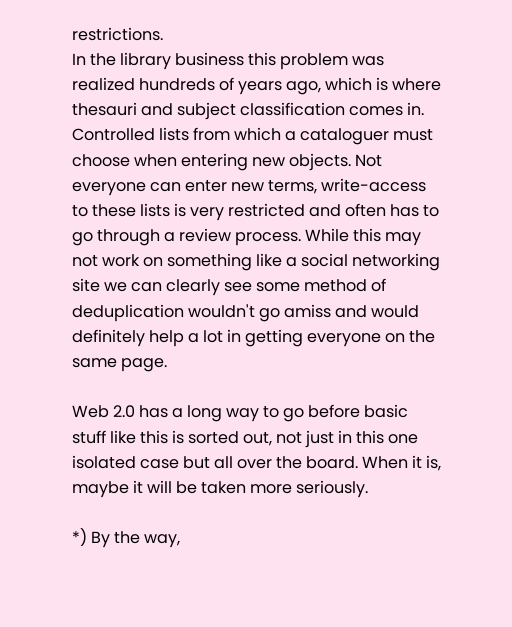restrictions.
In the library business this problem was realized hundreds of years ago, which is where thesauri and subject classification comes in. Controlled lists from which a cataloguer must choose when entering new objects. Not everyone can enter new terms, write-access to these lists is very restricted and often has to go through a review process. While this may not work on something like a social networking site we can clearly see some method of deduplication wouldn't go amiss and would definitely help a lot in getting everyone on the same page.

Web 2.0 has a long way to go before basic stuff like this is sorted out, not just in this one isolated case but all over the board. When it is, maybe it will be taken more seriously.

*) By the way,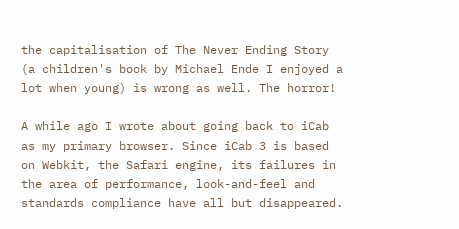the capitalisation of The Never Ending Story (a children's book by Michael Ende I enjoyed a lot when young) is wrong as well. The horror!

A while ago I wrote about going back to iCab as my primary browser. Since iCab 3 is based on Webkit, the Safari engine, its failures in the area of performance, look-and-feel and standards compliance have all but disappeared.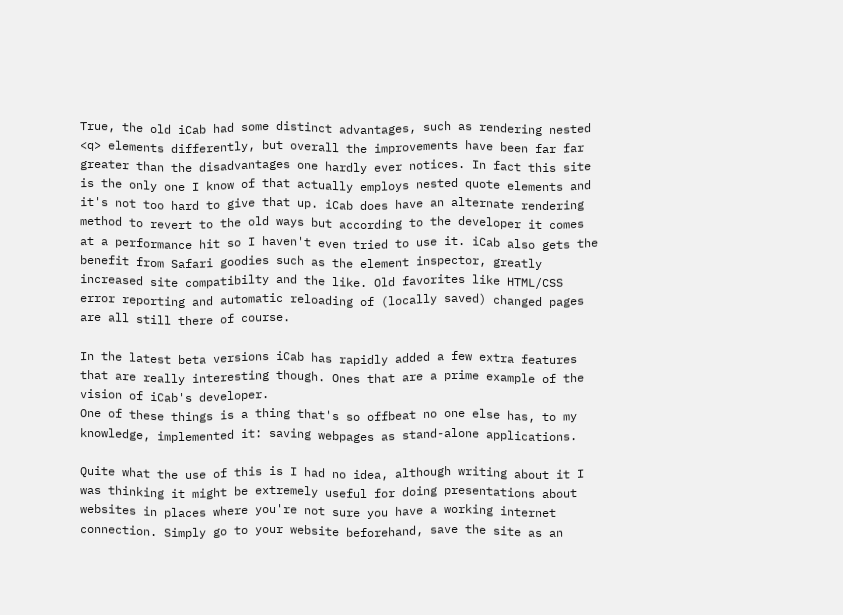True, the old iCab had some distinct advantages, such as rendering nested <q> elements differently, but overall the improvements have been far far greater than the disadvantages one hardly ever notices. In fact this site is the only one I know of that actually employs nested quote elements and it's not too hard to give that up. iCab does have an alternate rendering method to revert to the old ways but according to the developer it comes at a performance hit so I haven't even tried to use it. iCab also gets the benefit from Safari goodies such as the element inspector, greatly increased site compatibilty and the like. Old favorites like HTML/CSS error reporting and automatic reloading of (locally saved) changed pages are all still there of course.

In the latest beta versions iCab has rapidly added a few extra features that are really interesting though. Ones that are a prime example of the vision of iCab's developer.
One of these things is a thing that's so offbeat no one else has, to my knowledge, implemented it: saving webpages as stand-alone applications.

Quite what the use of this is I had no idea, although writing about it I was thinking it might be extremely useful for doing presentations about websites in places where you're not sure you have a working internet connection. Simply go to your website beforehand, save the site as an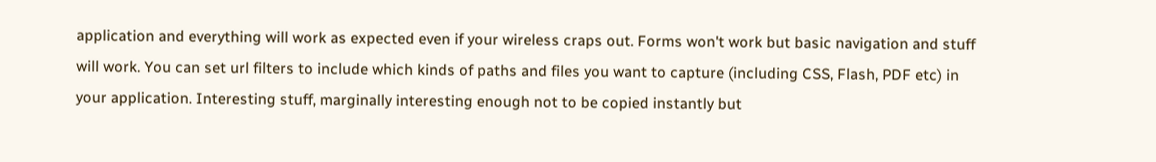application and everything will work as expected even if your wireless craps out. Forms won't work but basic navigation and stuff will work. You can set url filters to include which kinds of paths and files you want to capture (including CSS, Flash, PDF etc) in your application. Interesting stuff, marginally interesting enough not to be copied instantly but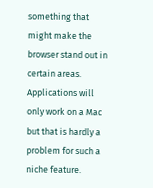something that might make the browser stand out in certain areas. Applications will only work on a Mac but that is hardly a problem for such a niche feature.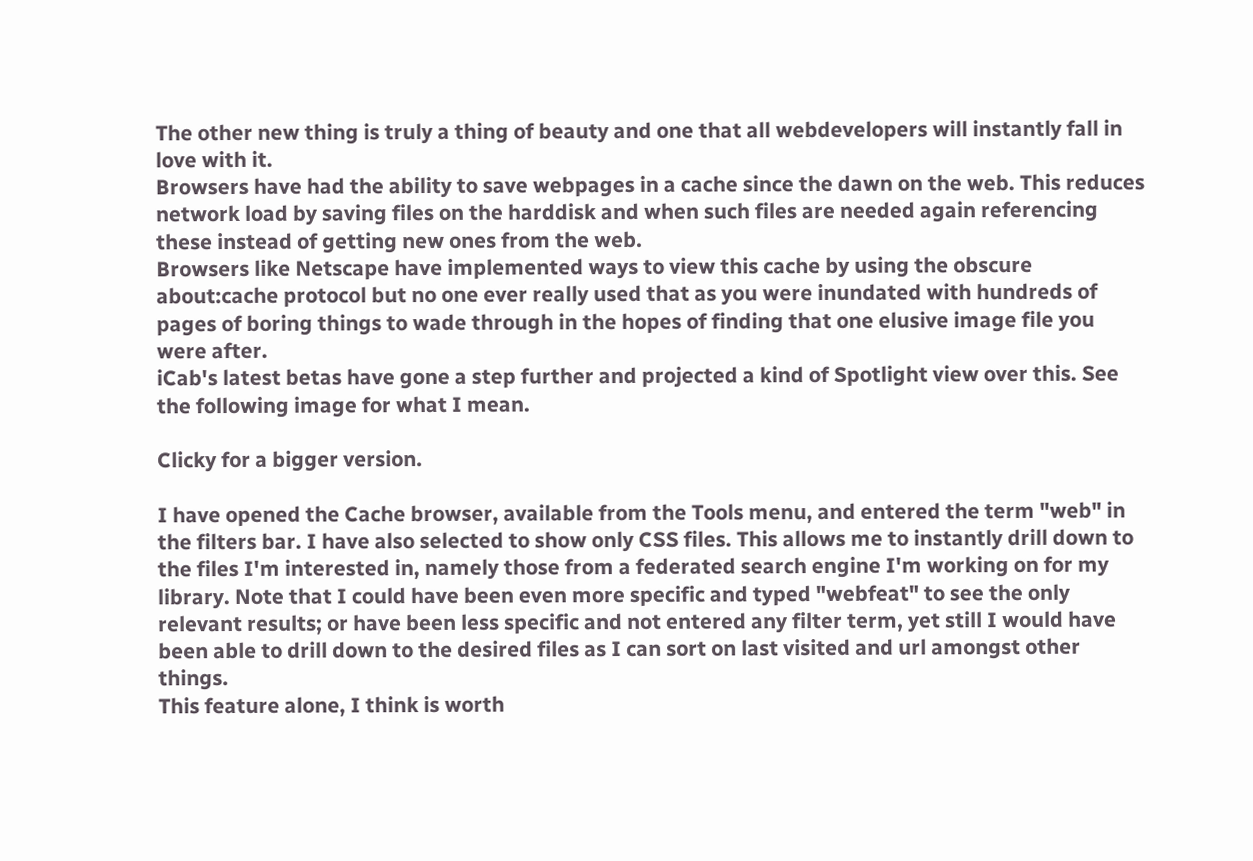The other new thing is truly a thing of beauty and one that all webdevelopers will instantly fall in love with it.
Browsers have had the ability to save webpages in a cache since the dawn on the web. This reduces network load by saving files on the harddisk and when such files are needed again referencing these instead of getting new ones from the web.
Browsers like Netscape have implemented ways to view this cache by using the obscure about:cache protocol but no one ever really used that as you were inundated with hundreds of pages of boring things to wade through in the hopes of finding that one elusive image file you were after.
iCab's latest betas have gone a step further and projected a kind of Spotlight view over this. See the following image for what I mean.

Clicky for a bigger version.

I have opened the Cache browser, available from the Tools menu, and entered the term "web" in the filters bar. I have also selected to show only CSS files. This allows me to instantly drill down to the files I'm interested in, namely those from a federated search engine I'm working on for my library. Note that I could have been even more specific and typed "webfeat" to see the only relevant results; or have been less specific and not entered any filter term, yet still I would have been able to drill down to the desired files as I can sort on last visited and url amongst other things.
This feature alone, I think is worth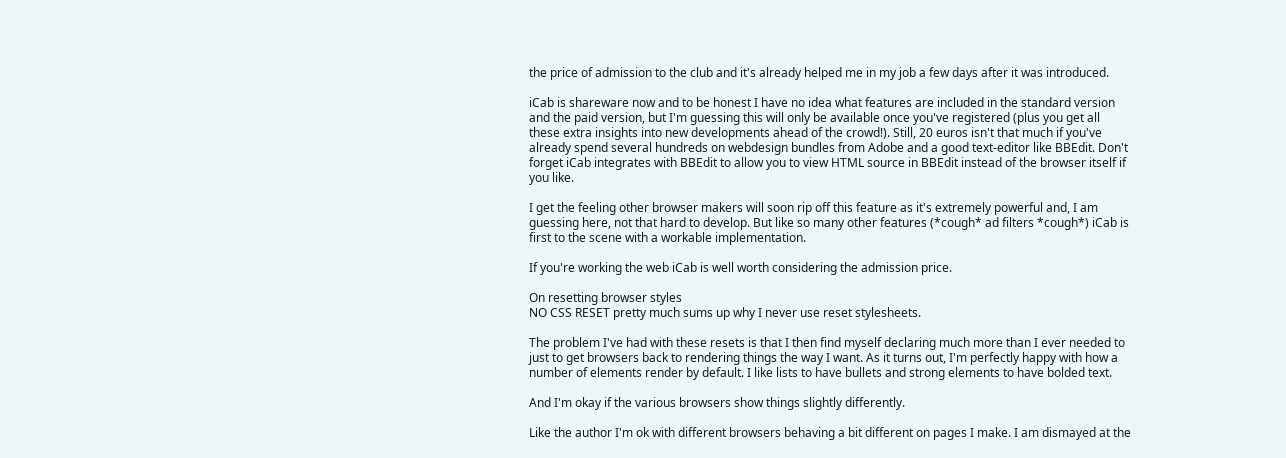the price of admission to the club and it's already helped me in my job a few days after it was introduced.

iCab is shareware now and to be honest I have no idea what features are included in the standard version and the paid version, but I'm guessing this will only be available once you've registered (plus you get all these extra insights into new developments ahead of the crowd!). Still, 20 euros isn't that much if you've already spend several hundreds on webdesign bundles from Adobe and a good text-editor like BBEdit. Don't forget iCab integrates with BBEdit to allow you to view HTML source in BBEdit instead of the browser itself if you like.

I get the feeling other browser makers will soon rip off this feature as it's extremely powerful and, I am guessing here, not that hard to develop. But like so many other features (*cough* ad filters *cough*) iCab is first to the scene with a workable implementation.

If you're working the web iCab is well worth considering the admission price.

On resetting browser styles
NO CSS RESET pretty much sums up why I never use reset stylesheets.

The problem I've had with these resets is that I then find myself declaring much more than I ever needed to just to get browsers back to rendering things the way I want. As it turns out, I'm perfectly happy with how a number of elements render by default. I like lists to have bullets and strong elements to have bolded text.

And I'm okay if the various browsers show things slightly differently.

Like the author I'm ok with different browsers behaving a bit different on pages I make. I am dismayed at the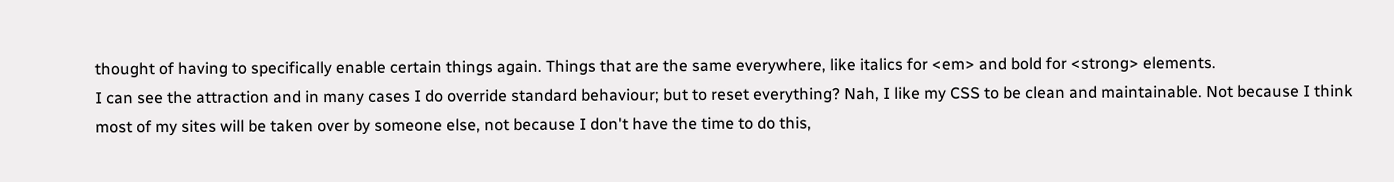thought of having to specifically enable certain things again. Things that are the same everywhere, like italics for <em> and bold for <strong> elements.
I can see the attraction and in many cases I do override standard behaviour; but to reset everything? Nah, I like my CSS to be clean and maintainable. Not because I think most of my sites will be taken over by someone else, not because I don't have the time to do this,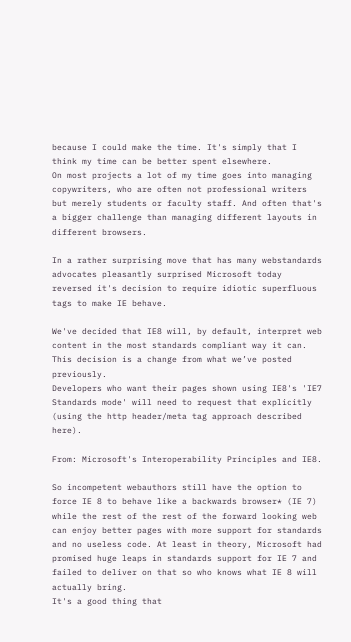because I could make the time. It's simply that I think my time can be better spent elsewhere.
On most projects a lot of my time goes into managing copywriters, who are often not professional writers but merely students or faculty staff. And often that's a bigger challenge than managing different layouts in different browsers.

In a rather surprising move that has many webstandards advocates pleasantly surprised Microsoft today reversed it's decision to require idiotic superfluous tags to make IE behave.

We've decided that IE8 will, by default, interpret web content in the most standards compliant way it can. This decision is a change from what we’ve posted previously.
Developers who want their pages shown using IE8's 'IE7 Standards mode' will need to request that explicitly (using the http header/meta tag approach described here).

From: Microsoft's Interoperability Principles and IE8.

So incompetent webauthors still have the option to force IE 8 to behave like a backwards browser* (IE 7) while the rest of the rest of the forward looking web can enjoy better pages with more support for standards and no useless code. At least in theory, Microsoft had promised huge leaps in standards support for IE 7 and failed to deliver on that so who knows what IE 8 will actually bring.
It's a good thing that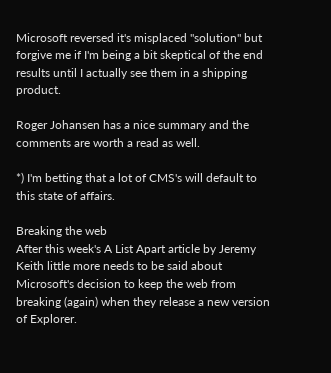Microsoft reversed it's misplaced "solution" but forgive me if I'm being a bit skeptical of the end results until I actually see them in a shipping product.

Roger Johansen has a nice summary and the comments are worth a read as well.

*) I'm betting that a lot of CMS's will default to this state of affairs.

Breaking the web
After this week's A List Apart article by Jeremy Keith little more needs to be said about Microsoft's decision to keep the web from breaking (again) when they release a new version of Explorer.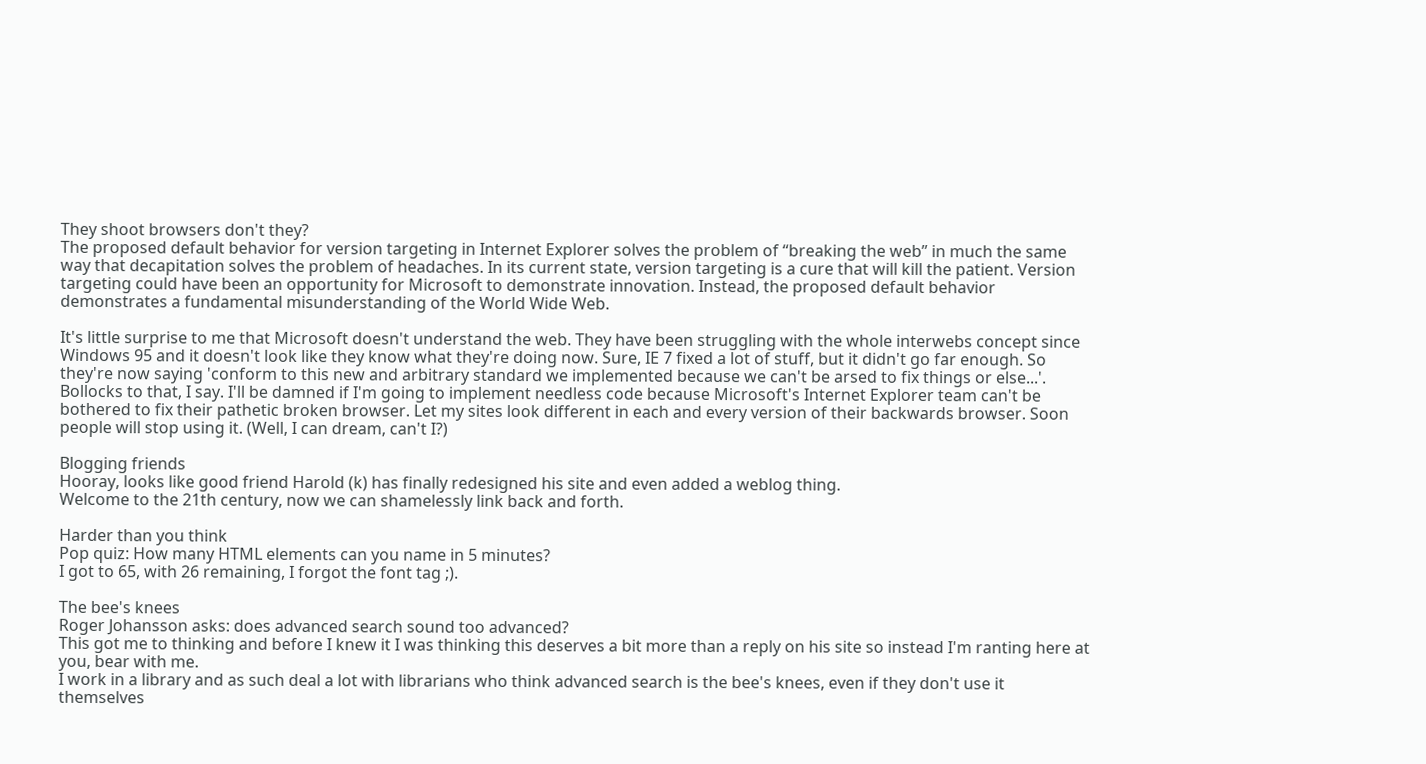They shoot browsers don't they?
The proposed default behavior for version targeting in Internet Explorer solves the problem of “breaking the web” in much the same way that decapitation solves the problem of headaches. In its current state, version targeting is a cure that will kill the patient. Version targeting could have been an opportunity for Microsoft to demonstrate innovation. Instead, the proposed default behavior demonstrates a fundamental misunderstanding of the World Wide Web.

It's little surprise to me that Microsoft doesn't understand the web. They have been struggling with the whole interwebs concept since Windows 95 and it doesn't look like they know what they're doing now. Sure, IE 7 fixed a lot of stuff, but it didn't go far enough. So they're now saying 'conform to this new and arbitrary standard we implemented because we can't be arsed to fix things or else...'. Bollocks to that, I say. I'll be damned if I'm going to implement needless code because Microsoft's Internet Explorer team can't be bothered to fix their pathetic broken browser. Let my sites look different in each and every version of their backwards browser. Soon people will stop using it. (Well, I can dream, can't I?)

Blogging friends
Hooray, looks like good friend Harold (k) has finally redesigned his site and even added a weblog thing.
Welcome to the 21th century, now we can shamelessly link back and forth.

Harder than you think
Pop quiz: How many HTML elements can you name in 5 minutes?
I got to 65, with 26 remaining, I forgot the font tag ;).

The bee's knees
Roger Johansson asks: does advanced search sound too advanced?
This got me to thinking and before I knew it I was thinking this deserves a bit more than a reply on his site so instead I'm ranting here at you, bear with me.
I work in a library and as such deal a lot with librarians who think advanced search is the bee's knees, even if they don't use it themselves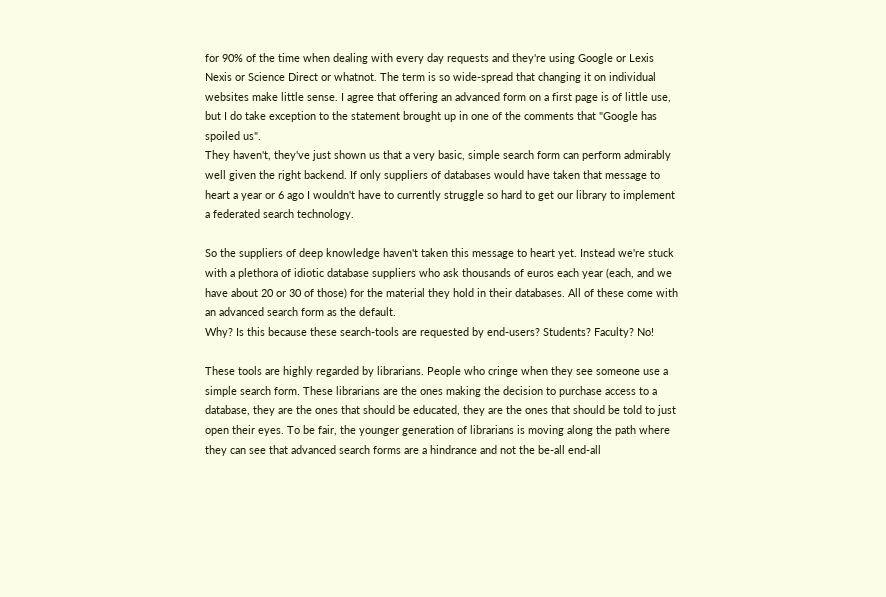for 90% of the time when dealing with every day requests and they're using Google or Lexis Nexis or Science Direct or whatnot. The term is so wide-spread that changing it on individual websites make little sense. I agree that offering an advanced form on a first page is of little use, but I do take exception to the statement brought up in one of the comments that "Google has spoiled us".
They haven't, they've just shown us that a very basic, simple search form can perform admirably well given the right backend. If only suppliers of databases would have taken that message to heart a year or 6 ago I wouldn't have to currently struggle so hard to get our library to implement a federated search technology.

So the suppliers of deep knowledge haven't taken this message to heart yet. Instead we're stuck with a plethora of idiotic database suppliers who ask thousands of euros each year (each, and we have about 20 or 30 of those) for the material they hold in their databases. All of these come with an advanced search form as the default.
Why? Is this because these search-tools are requested by end-users? Students? Faculty? No!

These tools are highly regarded by librarians. People who cringe when they see someone use a simple search form. These librarians are the ones making the decision to purchase access to a database, they are the ones that should be educated, they are the ones that should be told to just open their eyes. To be fair, the younger generation of librarians is moving along the path where they can see that advanced search forms are a hindrance and not the be-all end-all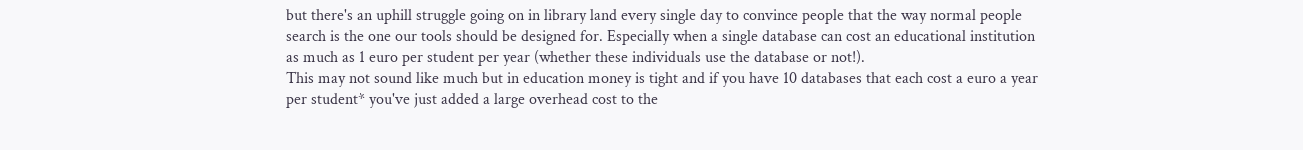but there's an uphill struggle going on in library land every single day to convince people that the way normal people search is the one our tools should be designed for. Especially when a single database can cost an educational institution as much as 1 euro per student per year (whether these individuals use the database or not!).
This may not sound like much but in education money is tight and if you have 10 databases that each cost a euro a year per student* you've just added a large overhead cost to the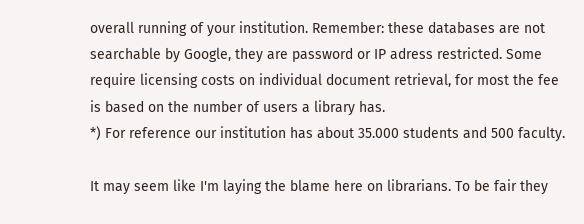overall running of your institution. Remember: these databases are not searchable by Google, they are password or IP adress restricted. Some require licensing costs on individual document retrieval, for most the fee is based on the number of users a library has.
*) For reference our institution has about 35.000 students and 500 faculty.

It may seem like I'm laying the blame here on librarians. To be fair they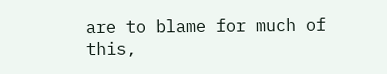are to blame for much of this,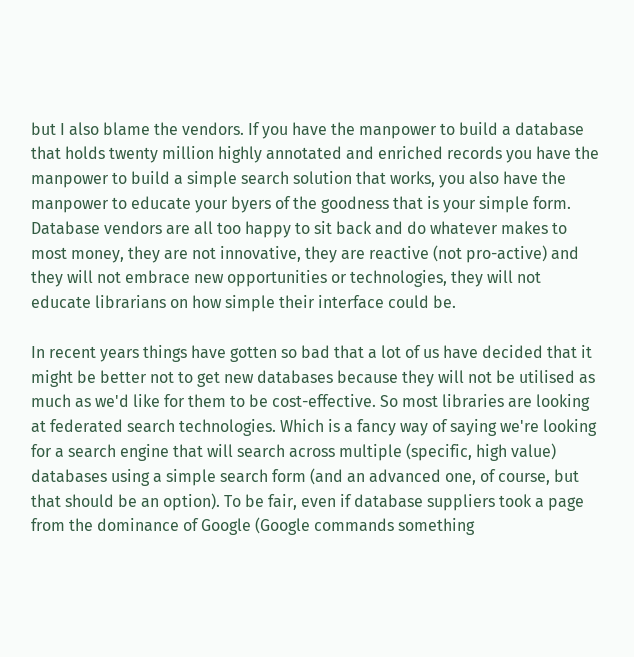but I also blame the vendors. If you have the manpower to build a database that holds twenty million highly annotated and enriched records you have the manpower to build a simple search solution that works, you also have the manpower to educate your byers of the goodness that is your simple form. Database vendors are all too happy to sit back and do whatever makes to most money, they are not innovative, they are reactive (not pro-active) and they will not embrace new opportunities or technologies, they will not educate librarians on how simple their interface could be.

In recent years things have gotten so bad that a lot of us have decided that it might be better not to get new databases because they will not be utilised as much as we'd like for them to be cost-effective. So most libraries are looking at federated search technologies. Which is a fancy way of saying we're looking for a search engine that will search across multiple (specific, high value) databases using a simple search form (and an advanced one, of course, but that should be an option). To be fair, even if database suppliers took a page from the dominance of Google (Google commands something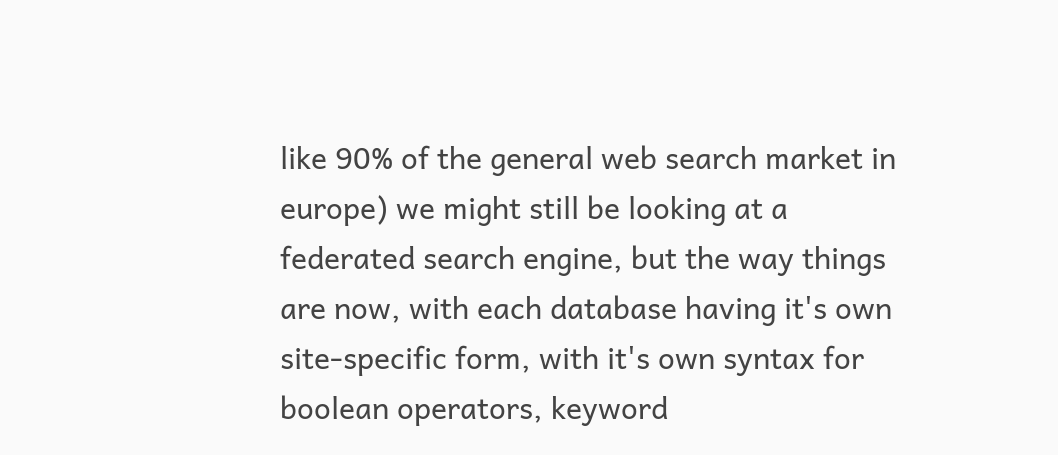like 90% of the general web search market in europe) we might still be looking at a federated search engine, but the way things are now, with each database having it's own site-specific form, with it's own syntax for boolean operators, keyword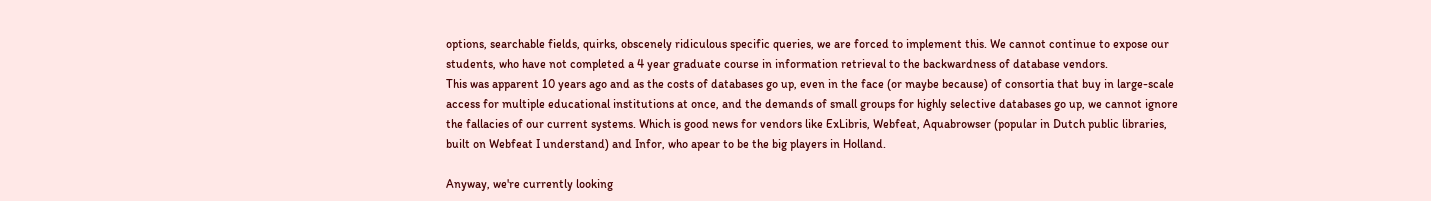options, searchable fields, quirks, obscenely ridiculous specific queries, we are forced to implement this. We cannot continue to expose our students, who have not completed a 4 year graduate course in information retrieval to the backwardness of database vendors.
This was apparent 10 years ago and as the costs of databases go up, even in the face (or maybe because) of consortia that buy in large-scale access for multiple educational institutions at once, and the demands of small groups for highly selective databases go up, we cannot ignore the fallacies of our current systems. Which is good news for vendors like ExLibris, Webfeat, Aquabrowser (popular in Dutch public libraries, built on Webfeat I understand) and Infor, who apear to be the big players in Holland.

Anyway, we're currently looking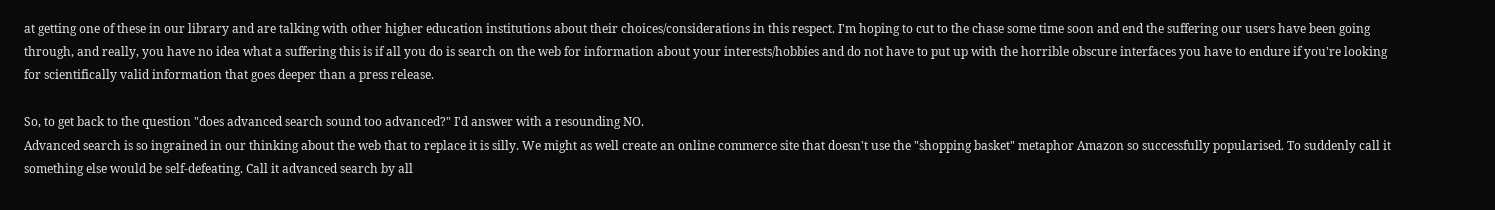at getting one of these in our library and are talking with other higher education institutions about their choices/considerations in this respect. I'm hoping to cut to the chase some time soon and end the suffering our users have been going through, and really, you have no idea what a suffering this is if all you do is search on the web for information about your interests/hobbies and do not have to put up with the horrible obscure interfaces you have to endure if you're looking for scientifically valid information that goes deeper than a press release.

So, to get back to the question "does advanced search sound too advanced?" I'd answer with a resounding NO.
Advanced search is so ingrained in our thinking about the web that to replace it is silly. We might as well create an online commerce site that doesn't use the "shopping basket" metaphor Amazon so successfully popularised. To suddenly call it something else would be self-defeating. Call it advanced search by all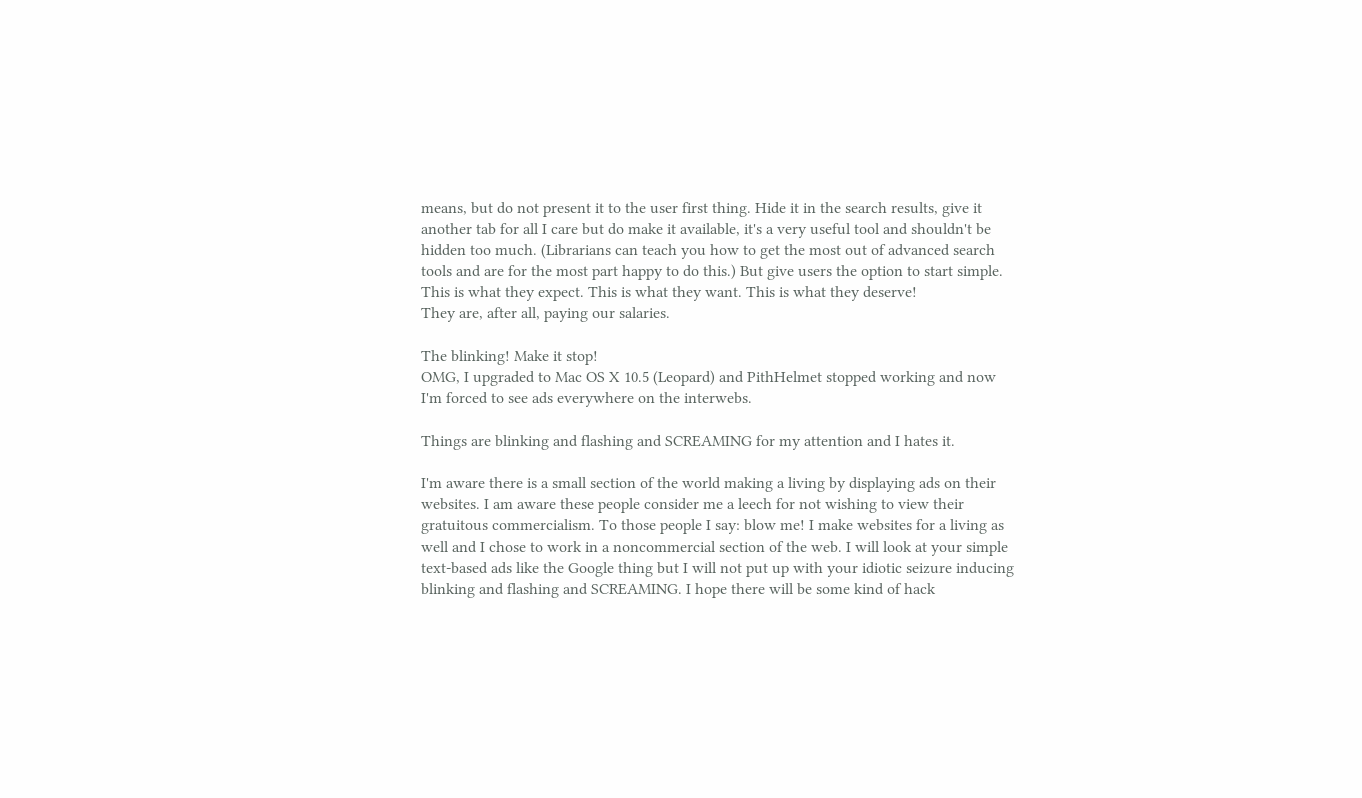means, but do not present it to the user first thing. Hide it in the search results, give it another tab for all I care but do make it available, it's a very useful tool and shouldn't be hidden too much. (Librarians can teach you how to get the most out of advanced search tools and are for the most part happy to do this.) But give users the option to start simple. This is what they expect. This is what they want. This is what they deserve!
They are, after all, paying our salaries.

The blinking! Make it stop!
OMG, I upgraded to Mac OS X 10.5 (Leopard) and PithHelmet stopped working and now I'm forced to see ads everywhere on the interwebs.

Things are blinking and flashing and SCREAMING for my attention and I hates it.

I'm aware there is a small section of the world making a living by displaying ads on their websites. I am aware these people consider me a leech for not wishing to view their gratuitous commercialism. To those people I say: blow me! I make websites for a living as well and I chose to work in a noncommercial section of the web. I will look at your simple text-based ads like the Google thing but I will not put up with your idiotic seizure inducing blinking and flashing and SCREAMING. I hope there will be some kind of hack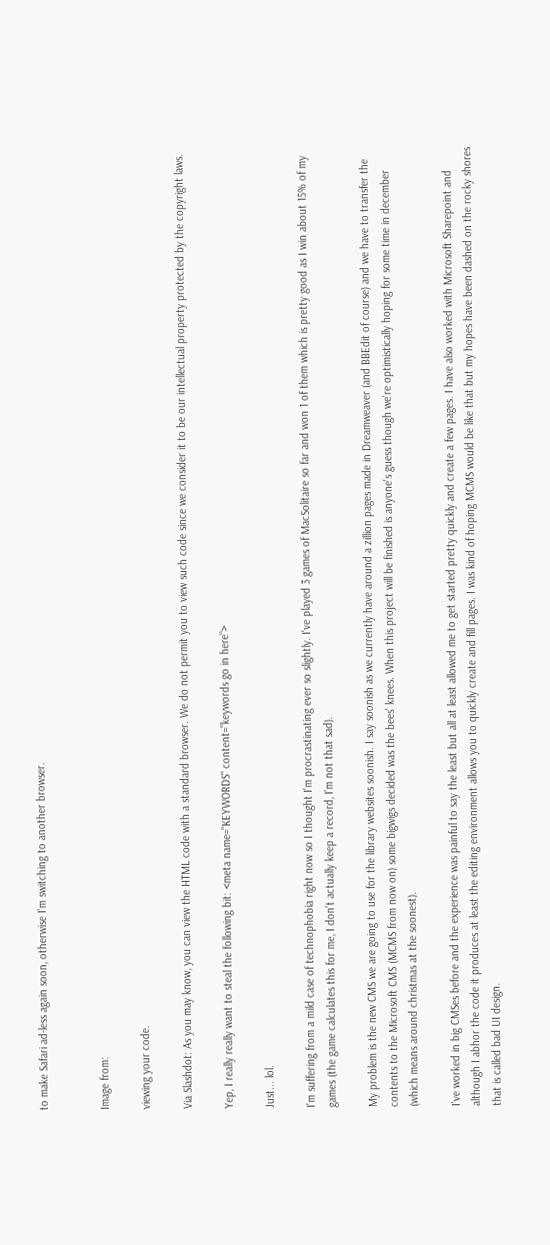to make Safari ad-less again soon, otherwise I'm switching to another browser.


Image from:

viewing your code.

Via Slashdot: As you may know, you can view the HTML code with a standard browser. We do not permit you to view such code since we consider it to be our intellectual property protected by the copyright laws.

Yep, I really really want to steal the following bit: <meta name="KEYWORDS" content="keywords go in here">

Just... lol.

I'm suffering from a mild case of technophobia right now so I thought I'm procrastinating ever so slightly. I've played 3 games of MacSolitaire so far and won 1 of them which is pretty good as I win about 15% of my games (the game calculates this for me, I don't actually keep a record, I'm not that sad).

My problem is the new CMS we are going to use for the library websites soonish. I say soonish as we currently have around a zillion pages made in Dreamweaver (and BBEdit of course) and we have to transfer the contents to the Microsoft CMS (MCMS from now on) some bigwigs decided was the bees' knees. When this project will be finished is anyone's guess though we're optimistically hoping for some time in december (which means around christmas at the soonest).

I've worked in big CMSes before and the experience was painful to say the least but all at least allowed me to get started pretty quickly and create a few pages. I have also worked with Microsoft Sharepoint and although I abhor the code it produces at least the editing environment allows you to quickly create and fill pages. I was kind of hoping MCMS would be like that but my hopes have been dashed on the rocky shores that is called bad UI design.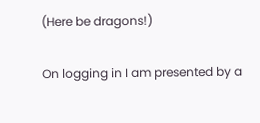(Here be dragons!)

On logging in I am presented by a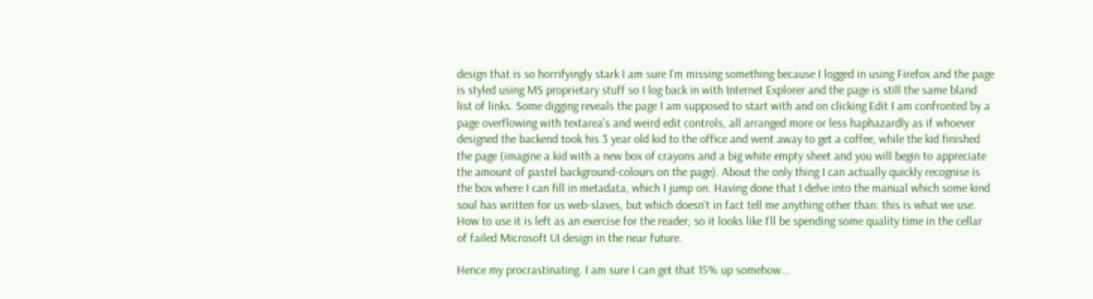design that is so horrifyingly stark I am sure I'm missing something because I logged in using Firefox and the page is styled using MS proprietary stuff so I log back in with Internet Explorer and the page is still the same bland list of links. Some digging reveals the page I am supposed to start with and on clicking Edit I am confronted by a page overflowing with textarea's and weird edit controls, all arranged more or less haphazardly as if whoever designed the backend took his 3 year old kid to the office and went away to get a coffee, while the kid finished the page (imagine a kid with a new box of crayons and a big white empty sheet and you will begin to appreciate the amount of pastel background-colours on the page). About the only thing I can actually quickly recognise is the box where I can fill in metadata, which I jump on. Having done that I delve into the manual which some kind soul has written for us web-slaves, but which doesn't in fact tell me anything other than: this is what we use. How to use it is left as an exercise for the reader; so it looks like I'll be spending some quality time in the cellar of failed Microsoft UI design in the near future.

Hence my procrastinating. I am sure I can get that 15% up somehow...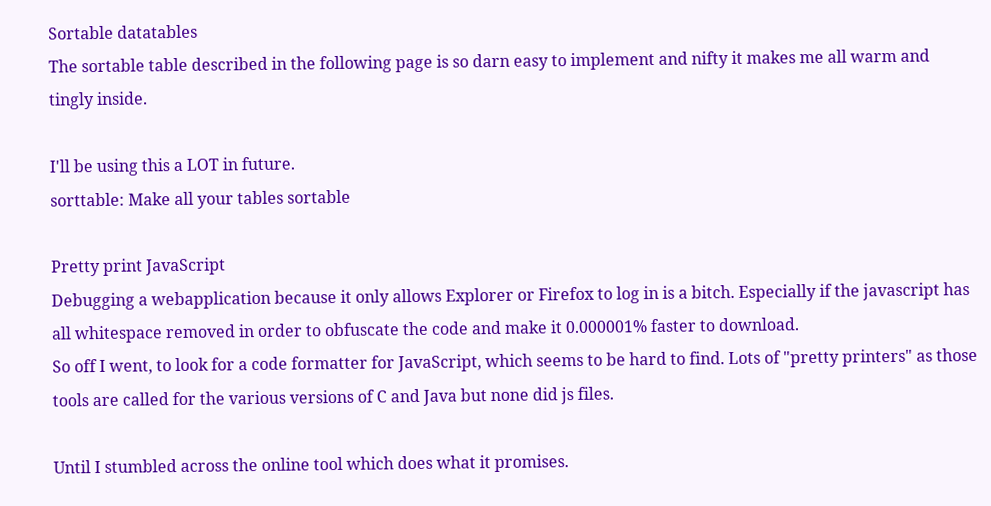Sortable datatables
The sortable table described in the following page is so darn easy to implement and nifty it makes me all warm and tingly inside.

I'll be using this a LOT in future.
sorttable: Make all your tables sortable

Pretty print JavaScript
Debugging a webapplication because it only allows Explorer or Firefox to log in is a bitch. Especially if the javascript has all whitespace removed in order to obfuscate the code and make it 0.000001% faster to download.
So off I went, to look for a code formatter for JavaScript, which seems to be hard to find. Lots of "pretty printers" as those tools are called for the various versions of C and Java but none did js files.

Until I stumbled across the online tool which does what it promises.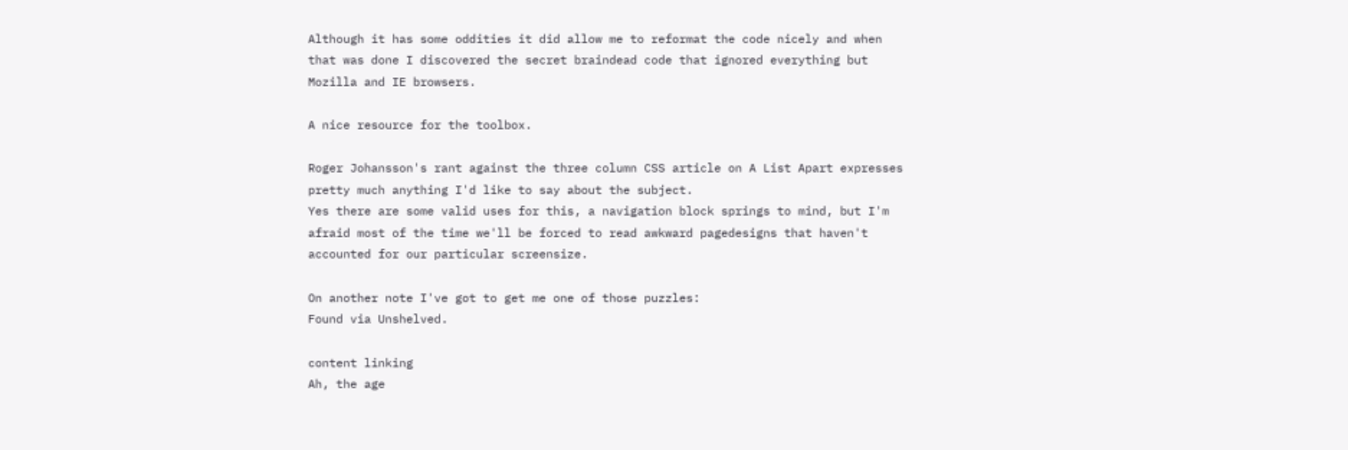Although it has some oddities it did allow me to reformat the code nicely and when that was done I discovered the secret braindead code that ignored everything but Mozilla and IE browsers.

A nice resource for the toolbox.

Roger Johansson's rant against the three column CSS article on A List Apart expresses pretty much anything I'd like to say about the subject.
Yes there are some valid uses for this, a navigation block springs to mind, but I'm afraid most of the time we'll be forced to read awkward pagedesigns that haven't accounted for our particular screensize.

On another note I've got to get me one of those puzzles:
Found via Unshelved.

content linking
Ah, the age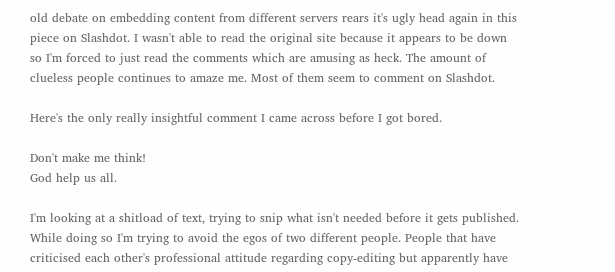old debate on embedding content from different servers rears it's ugly head again in this piece on Slashdot. I wasn't able to read the original site because it appears to be down so I'm forced to just read the comments which are amusing as heck. The amount of clueless people continues to amaze me. Most of them seem to comment on Slashdot.

Here's the only really insightful comment I came across before I got bored.

Don't make me think!
God help us all.

I'm looking at a shitload of text, trying to snip what isn't needed before it gets published. While doing so I'm trying to avoid the egos of two different people. People that have criticised each other's professional attitude regarding copy-editing but apparently have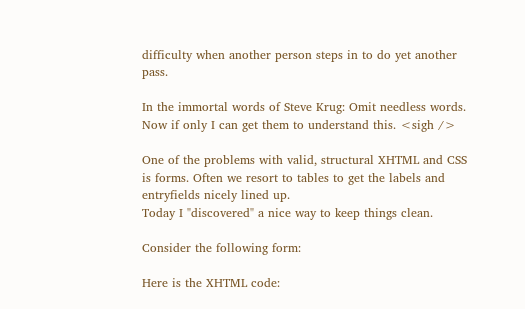difficulty when another person steps in to do yet another pass.

In the immortal words of Steve Krug: Omit needless words. Now if only I can get them to understand this. <sigh />

One of the problems with valid, structural XHTML and CSS is forms. Often we resort to tables to get the labels and entryfields nicely lined up.
Today I "discovered" a nice way to keep things clean.

Consider the following form:

Here is the XHTML code: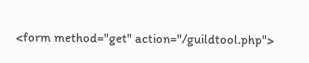<form method="get" action="/guildtool.php">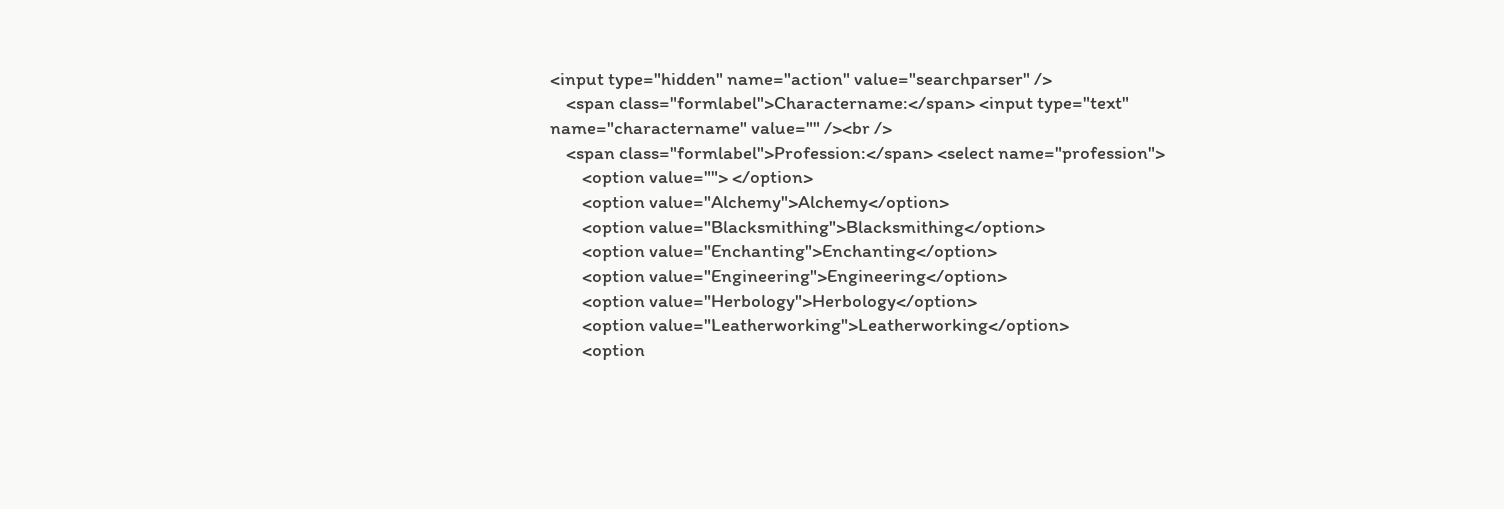<input type="hidden" name="action" value="searchparser" />
    <span class="formlabel">Charactername:</span> <input type="text" name="charactername" value="" /><br />
    <span class="formlabel">Profession:</span> <select name="profession">
        <option value=""> </option>
        <option value="Alchemy">Alchemy</option>
        <option value="Blacksmithing">Blacksmithing</option>
        <option value="Enchanting">Enchanting</option>
        <option value="Engineering">Engineering</option>
        <option value="Herbology">Herbology</option>
        <option value="Leatherworking">Leatherworking</option>
        <option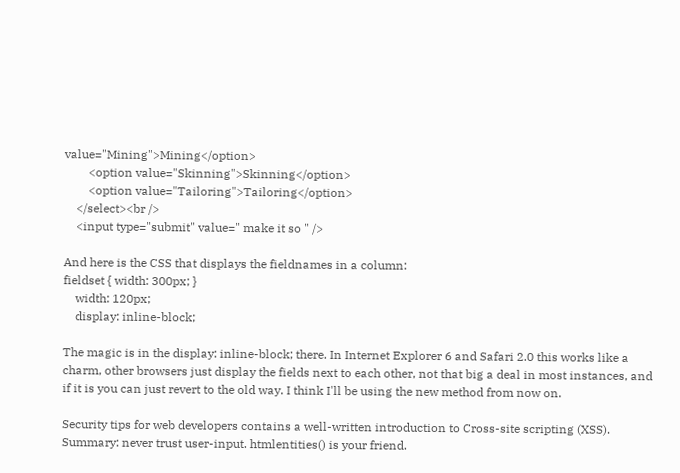value="Mining">Mining</option>
        <option value="Skinning">Skinning</option>
        <option value="Tailoring">Tailoring</option>
    </select><br />
    <input type="submit" value=" make it so " />

And here is the CSS that displays the fieldnames in a column:
fieldset { width: 300px; }
    width: 120px;
    display: inline-block;

The magic is in the display: inline-block; there. In Internet Explorer 6 and Safari 2.0 this works like a charm, other browsers just display the fields next to each other, not that big a deal in most instances, and if it is you can just revert to the old way. I think I'll be using the new method from now on.

Security tips for web developers contains a well-written introduction to Cross-site scripting (XSS).
Summary: never trust user-input. htmlentities() is your friend.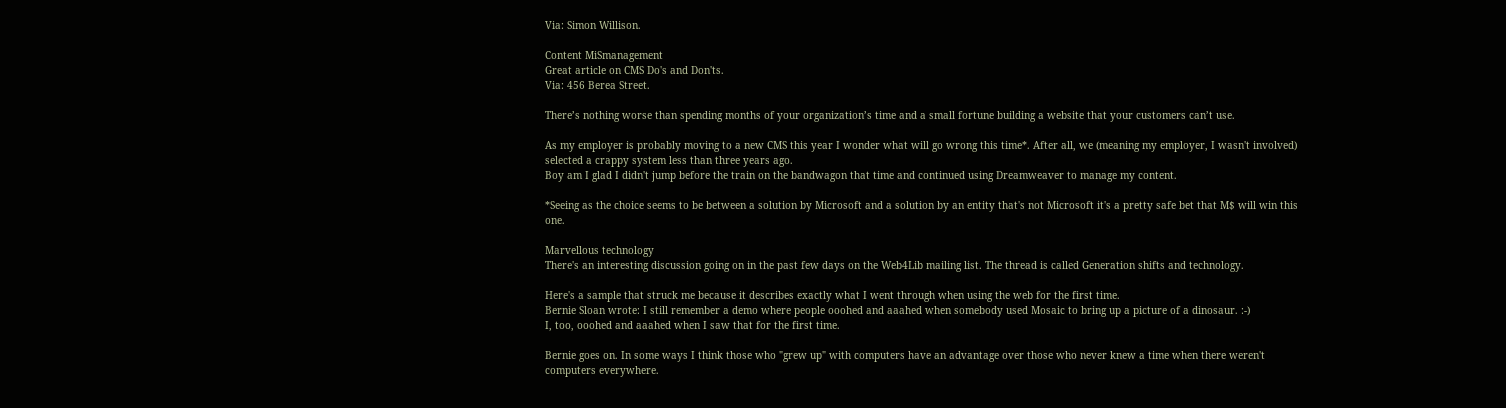Via: Simon Willison.

Content MiSmanagement
Great article on CMS Do's and Don'ts.
Via: 456 Berea Street.

There’s nothing worse than spending months of your organization’s time and a small fortune building a website that your customers can’t use.

As my employer is probably moving to a new CMS this year I wonder what will go wrong this time*. After all, we (meaning my employer, I wasn't involved) selected a crappy system less than three years ago.
Boy am I glad I didn't jump before the train on the bandwagon that time and continued using Dreamweaver to manage my content.

*Seeing as the choice seems to be between a solution by Microsoft and a solution by an entity that's not Microsoft it's a pretty safe bet that M$ will win this one.

Marvellous technology
There's an interesting discussion going on in the past few days on the Web4Lib mailing list. The thread is called Generation shifts and technology.

Here's a sample that struck me because it describes exactly what I went through when using the web for the first time.
Bernie Sloan wrote: I still remember a demo where people ooohed and aaahed when somebody used Mosaic to bring up a picture of a dinosaur. :-)
I, too, ooohed and aaahed when I saw that for the first time.

Bernie goes on. In some ways I think those who "grew up" with computers have an advantage over those who never knew a time when there weren't computers everywhere.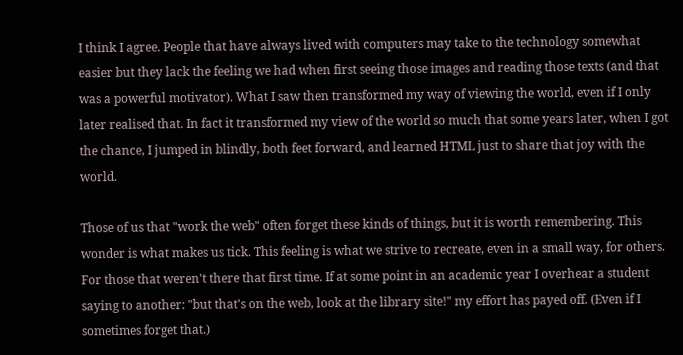I think I agree. People that have always lived with computers may take to the technology somewhat easier but they lack the feeling we had when first seeing those images and reading those texts (and that was a powerful motivator). What I saw then transformed my way of viewing the world, even if I only later realised that. In fact it transformed my view of the world so much that some years later, when I got the chance, I jumped in blindly, both feet forward, and learned HTML just to share that joy with the world.

Those of us that "work the web" often forget these kinds of things, but it is worth remembering. This wonder is what makes us tick. This feeling is what we strive to recreate, even in a small way, for others. For those that weren't there that first time. If at some point in an academic year I overhear a student saying to another: "but that's on the web, look at the library site!" my effort has payed off. (Even if I sometimes forget that.)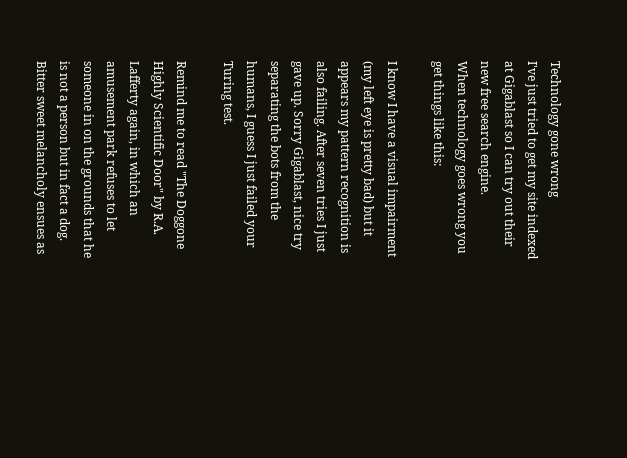Technology gone wrong
I've just tried to get my site indexed at Gigablast so I can try out their new free search engine.
When technology goes wrong you get things like this:

I know I have a visual impairment (my left eye is pretty bad) but it appears my pattern recognition is also failing. After seven tries I just gave up. Sorry Gigablast, nice try separating the bots from the humans, I guess I just failed your Turing test.

Remind me to read "The Doggone Highly Scientific Door" by R.A. Lafferty again, in which an amusement park refuses to let someone in on the grounds that he is not a person but in fact a dog. Bitter sweet melancholy ensues as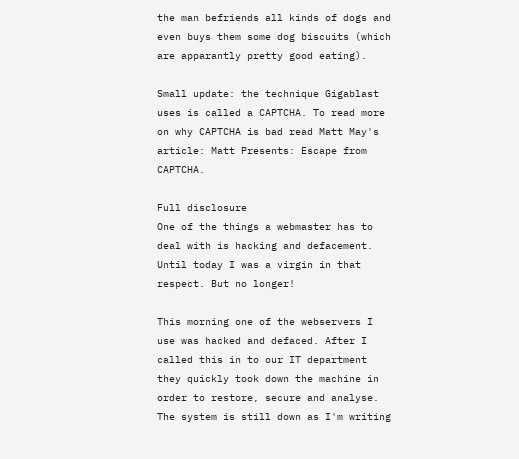the man befriends all kinds of dogs and even buys them some dog biscuits (which are apparantly pretty good eating).

Small update: the technique Gigablast uses is called a CAPTCHA. To read more on why CAPTCHA is bad read Matt May's article: Matt Presents: Escape from CAPTCHA.

Full disclosure
One of the things a webmaster has to deal with is hacking and defacement.
Until today I was a virgin in that respect. But no longer!

This morning one of the webservers I use was hacked and defaced. After I called this in to our IT department they quickly took down the machine in order to restore, secure and analyse. The system is still down as I'm writing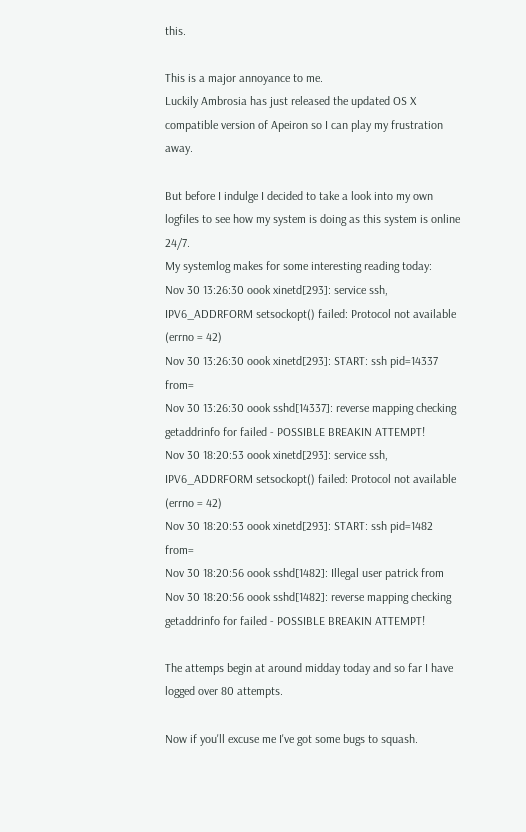this.

This is a major annoyance to me.
Luckily Ambrosia has just released the updated OS X compatible version of Apeiron so I can play my frustration away.

But before I indulge I decided to take a look into my own logfiles to see how my system is doing as this system is online 24/7.
My systemlog makes for some interesting reading today:
Nov 30 13:26:30 oook xinetd[293]: service ssh, IPV6_ADDRFORM setsockopt() failed: Protocol not available (errno = 42)
Nov 30 13:26:30 oook xinetd[293]: START: ssh pid=14337 from=
Nov 30 13:26:30 oook sshd[14337]: reverse mapping checking getaddrinfo for failed - POSSIBLE BREAKIN ATTEMPT!
Nov 30 18:20:53 oook xinetd[293]: service ssh, IPV6_ADDRFORM setsockopt() failed: Protocol not available (errno = 42)
Nov 30 18:20:53 oook xinetd[293]: START: ssh pid=1482 from=
Nov 30 18:20:56 oook sshd[1482]: Illegal user patrick from
Nov 30 18:20:56 oook sshd[1482]: reverse mapping checking getaddrinfo for failed - POSSIBLE BREAKIN ATTEMPT!

The attemps begin at around midday today and so far I have logged over 80 attempts.

Now if you'll excuse me I've got some bugs to squash.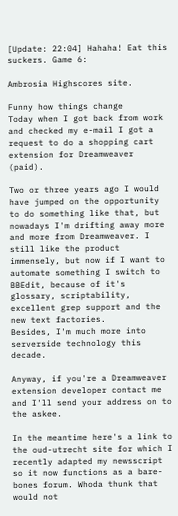[Update: 22:04] Hahaha! Eat this suckers. Game 6:

Ambrosia Highscores site.

Funny how things change
Today when I got back from work and checked my e-mail I got a request to do a shopping cart extension for Dreamweaver (paid).

Two or three years ago I would have jumped on the opportunity to do something like that, but nowadays I'm drifting away more and more from Dreamweaver. I still like the product immensely, but now if I want to automate something I switch to BBEdit, because of it's glossary, scriptability, excellent grep support and the new text factories.
Besides, I'm much more into serverside technology this decade.

Anyway, if you're a Dreamweaver extension developer contact me and I'll send your address on to the askee.

In the meantime here's a link to the oud-utrecht site for which I recently adapted my newsscript so it now functions as a bare-bones forum. Whoda thunk that would not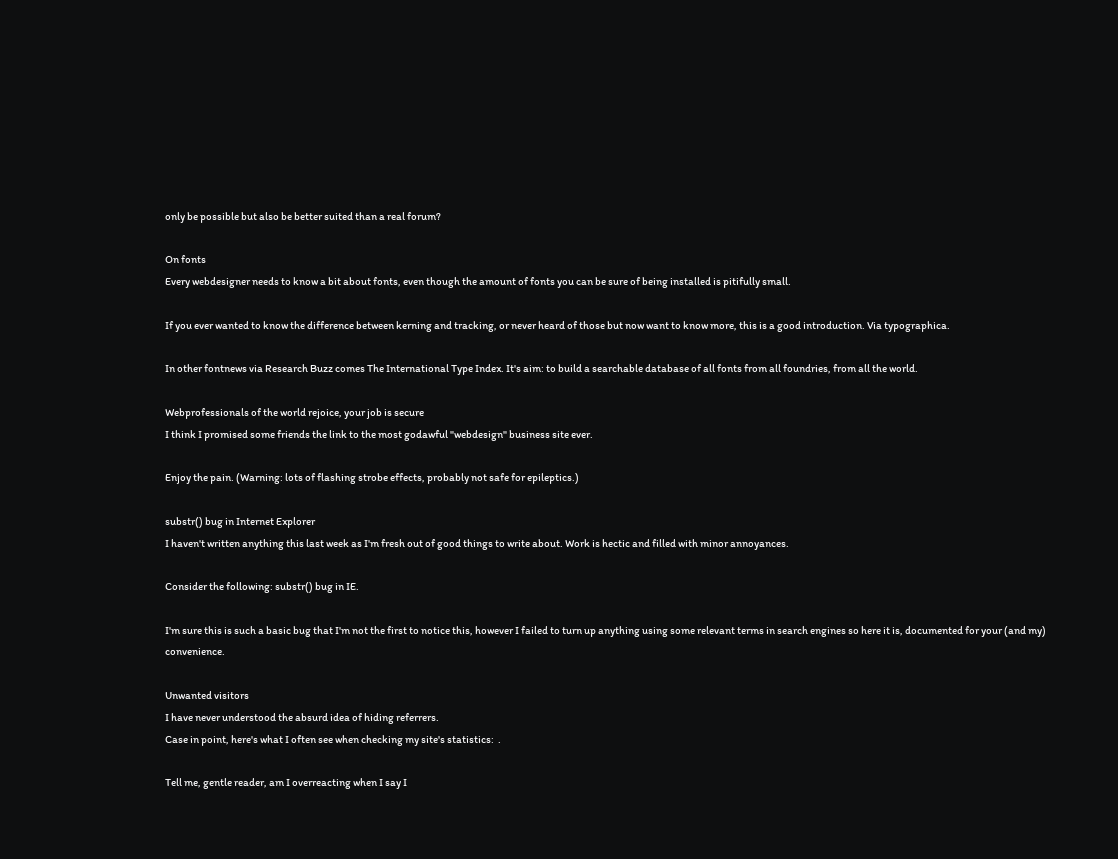only be possible but also be better suited than a real forum?

On fonts
Every webdesigner needs to know a bit about fonts, even though the amount of fonts you can be sure of being installed is pitifully small.

If you ever wanted to know the difference between kerning and tracking, or never heard of those but now want to know more, this is a good introduction. Via typographica.

In other fontnews via Research Buzz comes The International Type Index. It's aim: to build a searchable database of all fonts from all foundries, from all the world.

Webprofessionals of the world rejoice, your job is secure
I think I promised some friends the link to the most godawful "webdesign" business site ever.

Enjoy the pain. (Warning: lots of flashing strobe effects, probably not safe for epileptics.)

substr() bug in Internet Explorer
I haven't written anything this last week as I'm fresh out of good things to write about. Work is hectic and filled with minor annoyances.

Consider the following: substr() bug in IE.

I'm sure this is such a basic bug that I'm not the first to notice this, however I failed to turn up anything using some relevant terms in search engines so here it is, documented for your (and my) convenience.

Unwanted visitors
I have never understood the absurd idea of hiding referrers.
Case in point, here's what I often see when checking my site's statistics:  .

Tell me, gentle reader, am I overreacting when I say I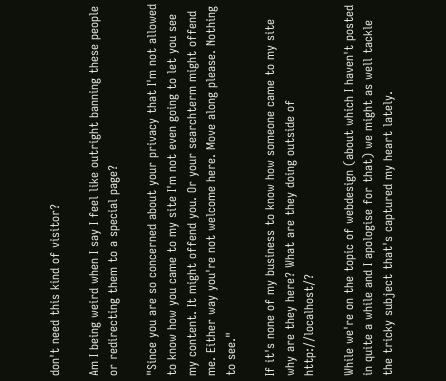don't need this kind of visitor?

Am I being weird when I say I feel like outright banning these people or redirecting them to a special page?

"Since you are so concerned about your privacy that I'm not allowed to know how you came to my site I'm not even going to let you see my content. It might offend you. Or your searchterm might offend me. Either way you're not welcome here. Move along please. Nothing to see."

If it's none of my business to know how someone came to my site why are they here? What are they doing outside of http://localhost/?

While we're on the topic of webdesign (about which I haven't posted in quite a while and I apologise for that) we might as well tackle the tricky subject that's captured my heart lately.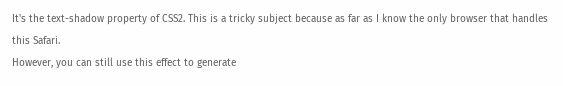It's the text-shadow property of CSS2. This is a tricky subject because as far as I know the only browser that handles this Safari.
However, you can still use this effect to generate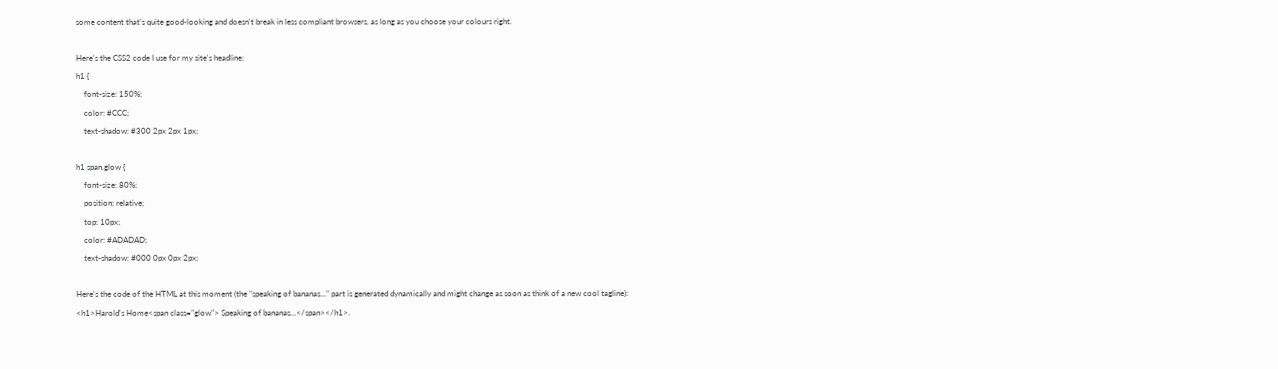some content that's quite good-looking and doesn't break in less compliant browsers, as long as you choose your colours right.

Here's the CSS2 code I use for my site's headline:
h1 {
    font-size: 150%;
    color: #CCC;
    text-shadow: #300 2px 2px 1px;

h1 span.glow {
    font-size: 80%;
    position: relative;
    top: 10px;
    color: #ADADAD;
    text-shadow: #000 0px 0px 2px;

Here's the code of the HTML at this moment (the "speaking of bananas..." part is generated dynamically and might change as soon as think of a new cool tagline):
<h1>Harold's Home<span class="glow"> Speaking of bananas...</span></h1>.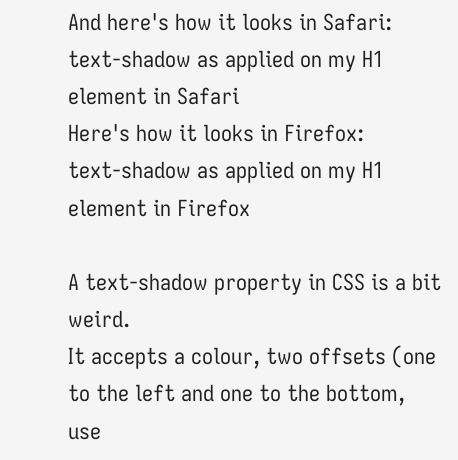And here's how it looks in Safari:
text-shadow as applied on my H1 element in Safari
Here's how it looks in Firefox:
text-shadow as applied on my H1 element in Firefox

A text-shadow property in CSS is a bit weird.
It accepts a colour, two offsets (one to the left and one to the bottom, use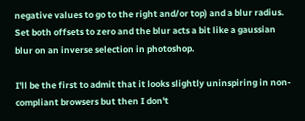negative values to go to the right and/or top) and a blur radius. Set both offsets to zero and the blur acts a bit like a gaussian blur on an inverse selection in photoshop.

I'll be the first to admit that it looks slightly uninspiring in non-compliant browsers but then I don't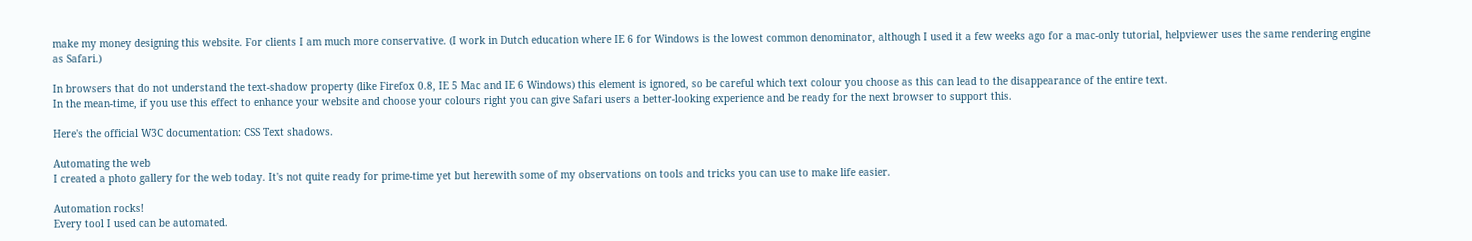make my money designing this website. For clients I am much more conservative. (I work in Dutch education where IE 6 for Windows is the lowest common denominator, although I used it a few weeks ago for a mac-only tutorial, helpviewer uses the same rendering engine as Safari.)

In browsers that do not understand the text-shadow property (like Firefox 0.8, IE 5 Mac and IE 6 Windows) this element is ignored, so be careful which text colour you choose as this can lead to the disappearance of the entire text.
In the mean-time, if you use this effect to enhance your website and choose your colours right you can give Safari users a better-looking experience and be ready for the next browser to support this.

Here's the official W3C documentation: CSS Text shadows.

Automating the web
I created a photo gallery for the web today. It's not quite ready for prime-time yet but herewith some of my observations on tools and tricks you can use to make life easier.

Automation rocks!
Every tool I used can be automated.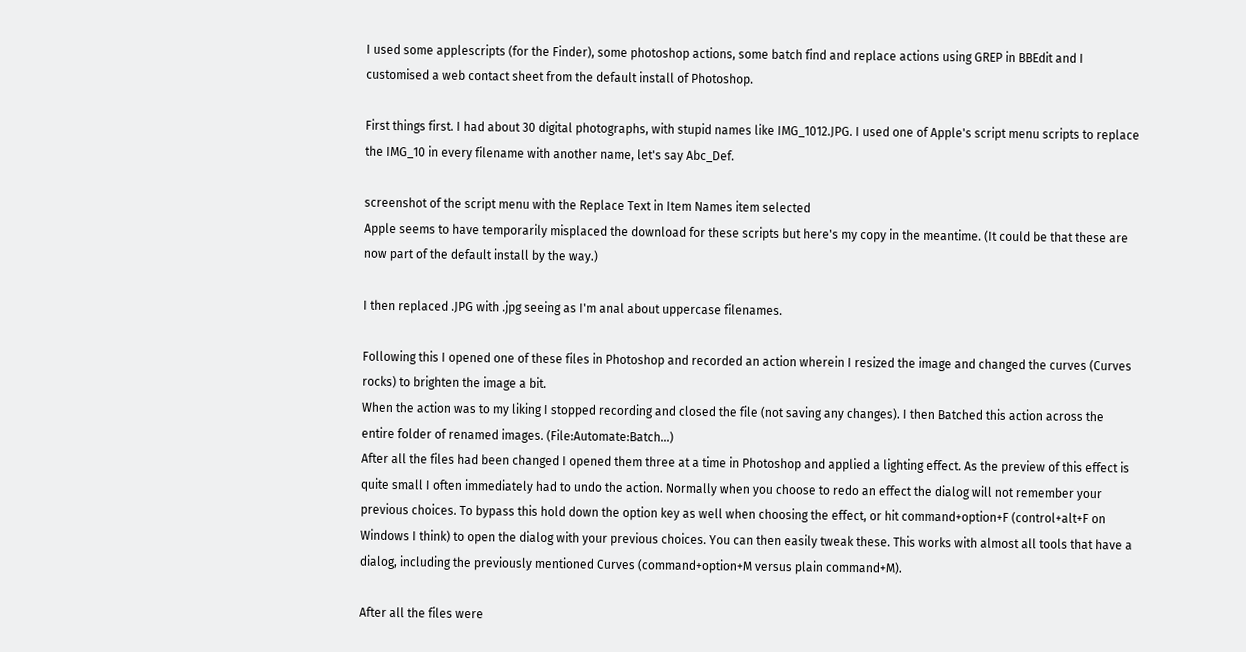I used some applescripts (for the Finder), some photoshop actions, some batch find and replace actions using GREP in BBEdit and I customised a web contact sheet from the default install of Photoshop.

First things first. I had about 30 digital photographs, with stupid names like IMG_1012.JPG. I used one of Apple's script menu scripts to replace the IMG_10 in every filename with another name, let's say Abc_Def.

screenshot of the script menu with the Replace Text in Item Names item selected
Apple seems to have temporarily misplaced the download for these scripts but here's my copy in the meantime. (It could be that these are now part of the default install by the way.)

I then replaced .JPG with .jpg seeing as I'm anal about uppercase filenames.

Following this I opened one of these files in Photoshop and recorded an action wherein I resized the image and changed the curves (Curves rocks) to brighten the image a bit.
When the action was to my liking I stopped recording and closed the file (not saving any changes). I then Batched this action across the entire folder of renamed images. (File:Automate:Batch...)
After all the files had been changed I opened them three at a time in Photoshop and applied a lighting effect. As the preview of this effect is quite small I often immediately had to undo the action. Normally when you choose to redo an effect the dialog will not remember your previous choices. To bypass this hold down the option key as well when choosing the effect, or hit command+option+F (control+alt+F on Windows I think) to open the dialog with your previous choices. You can then easily tweak these. This works with almost all tools that have a dialog, including the previously mentioned Curves (command+option+M versus plain command+M).

After all the files were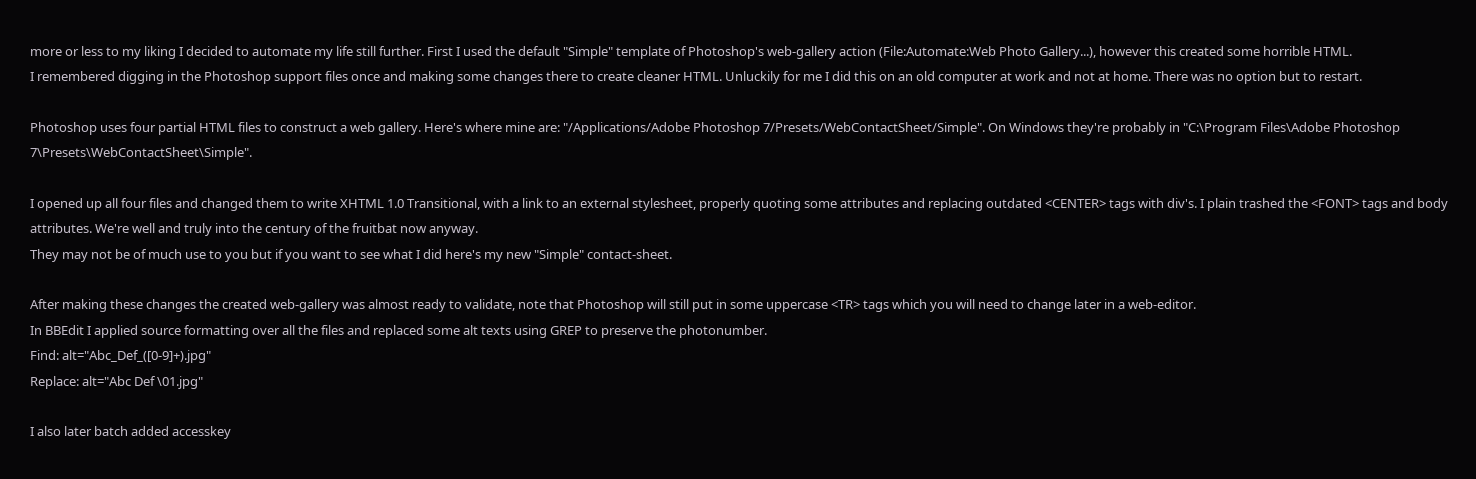more or less to my liking I decided to automate my life still further. First I used the default "Simple" template of Photoshop's web-gallery action (File:Automate:Web Photo Gallery...), however this created some horrible HTML.
I remembered digging in the Photoshop support files once and making some changes there to create cleaner HTML. Unluckily for me I did this on an old computer at work and not at home. There was no option but to restart.

Photoshop uses four partial HTML files to construct a web gallery. Here's where mine are: "/Applications/Adobe Photoshop 7/Presets/WebContactSheet/Simple". On Windows they're probably in "C:\Program Files\Adobe Photoshop 7\Presets\WebContactSheet\Simple".

I opened up all four files and changed them to write XHTML 1.0 Transitional, with a link to an external stylesheet, properly quoting some attributes and replacing outdated <CENTER> tags with div's. I plain trashed the <FONT> tags and body attributes. We're well and truly into the century of the fruitbat now anyway.
They may not be of much use to you but if you want to see what I did here's my new "Simple" contact-sheet.

After making these changes the created web-gallery was almost ready to validate, note that Photoshop will still put in some uppercase <TR> tags which you will need to change later in a web-editor.
In BBEdit I applied source formatting over all the files and replaced some alt texts using GREP to preserve the photonumber.
Find: alt="Abc_Def_([0-9]+).jpg"
Replace: alt="Abc Def \01.jpg"

I also later batch added accesskey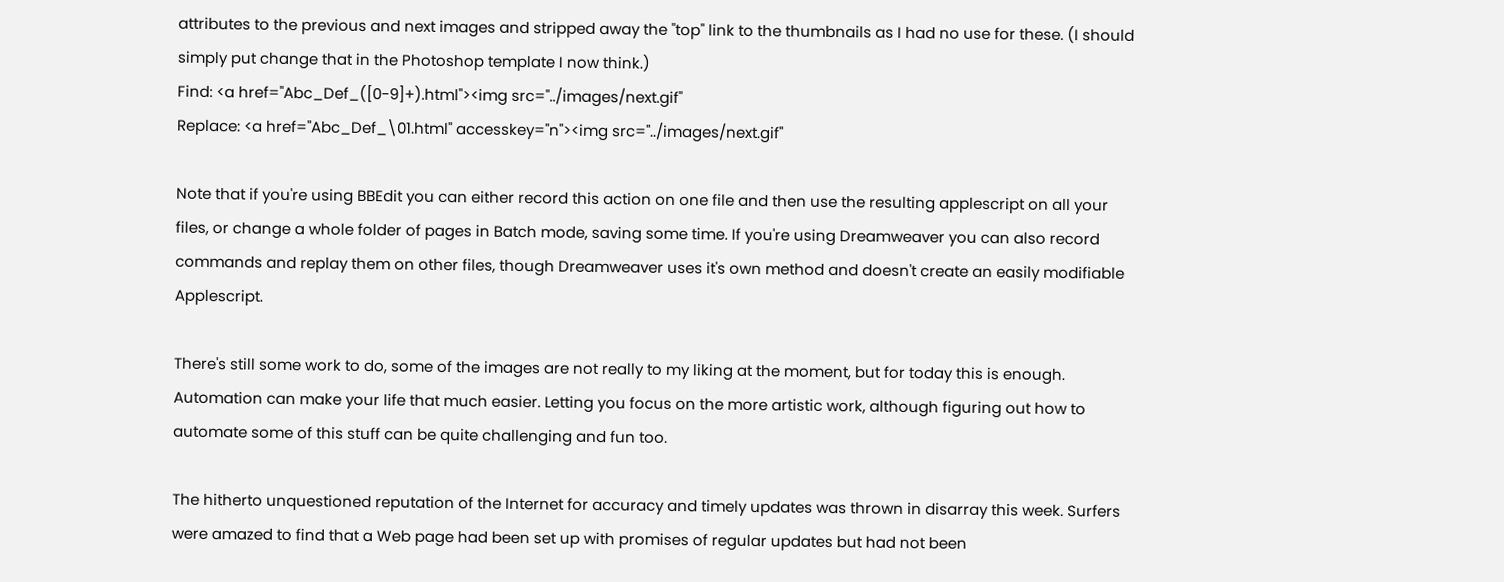attributes to the previous and next images and stripped away the "top" link to the thumbnails as I had no use for these. (I should simply put change that in the Photoshop template I now think.)
Find: <a href="Abc_Def_([0-9]+).html"><img src="../images/next.gif"
Replace: <a href="Abc_Def_\01.html" accesskey="n"><img src="../images/next.gif"

Note that if you're using BBEdit you can either record this action on one file and then use the resulting applescript on all your files, or change a whole folder of pages in Batch mode, saving some time. If you're using Dreamweaver you can also record commands and replay them on other files, though Dreamweaver uses it's own method and doesn't create an easily modifiable Applescript.

There's still some work to do, some of the images are not really to my liking at the moment, but for today this is enough. Automation can make your life that much easier. Letting you focus on the more artistic work, although figuring out how to automate some of this stuff can be quite challenging and fun too.

The hitherto unquestioned reputation of the Internet for accuracy and timely updates was thrown in disarray this week. Surfers were amazed to find that a Web page had been set up with promises of regular updates but had not been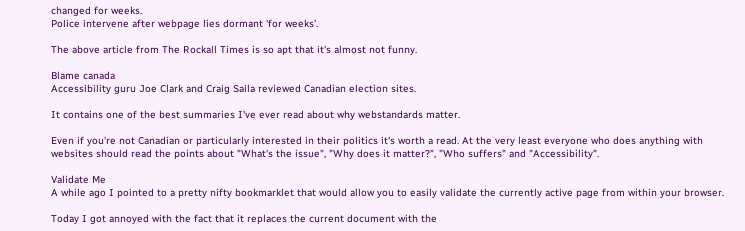changed for weeks.
Police intervene after webpage lies dormant 'for weeks'.

The above article from The Rockall Times is so apt that it's almost not funny.

Blame canada
Accessibility guru Joe Clark and Craig Saila reviewed Canadian election sites.

It contains one of the best summaries I've ever read about why webstandards matter.

Even if you're not Canadian or particularly interested in their politics it's worth a read. At the very least everyone who does anything with websites should read the points about "What's the issue", "Why does it matter?", "Who suffers" and "Accessibility".

Validate Me
A while ago I pointed to a pretty nifty bookmarklet that would allow you to easily validate the currently active page from within your browser.

Today I got annoyed with the fact that it replaces the current document with the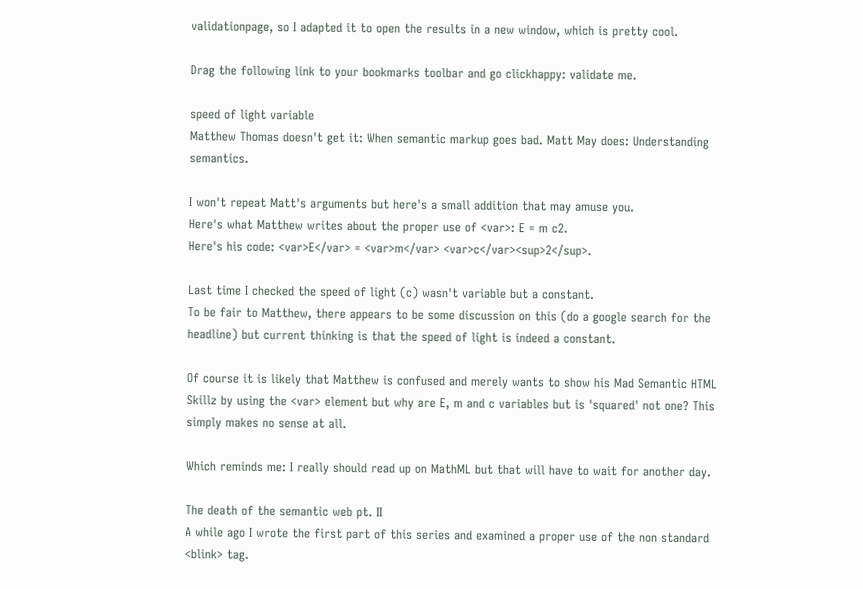validationpage, so I adapted it to open the results in a new window, which is pretty cool.

Drag the following link to your bookmarks toolbar and go clickhappy: validate me.

speed of light variable
Matthew Thomas doesn't get it: When semantic markup goes bad. Matt May does: Understanding semantics.

I won't repeat Matt's arguments but here's a small addition that may amuse you.
Here's what Matthew writes about the proper use of <var>: E = m c2.
Here's his code: <var>E</var> = <var>m</var> <var>c</var><sup>2</sup>.

Last time I checked the speed of light (c) wasn't variable but a constant.
To be fair to Matthew, there appears to be some discussion on this (do a google search for the headline) but current thinking is that the speed of light is indeed a constant.

Of course it is likely that Matthew is confused and merely wants to show his Mad Semantic HTML Skillz by using the <var> element but why are E, m and c variables but is 'squared' not one? This simply makes no sense at all.

Which reminds me: I really should read up on MathML but that will have to wait for another day.

The death of the semantic web pt. II
A while ago I wrote the first part of this series and examined a proper use of the non standard <blink> tag.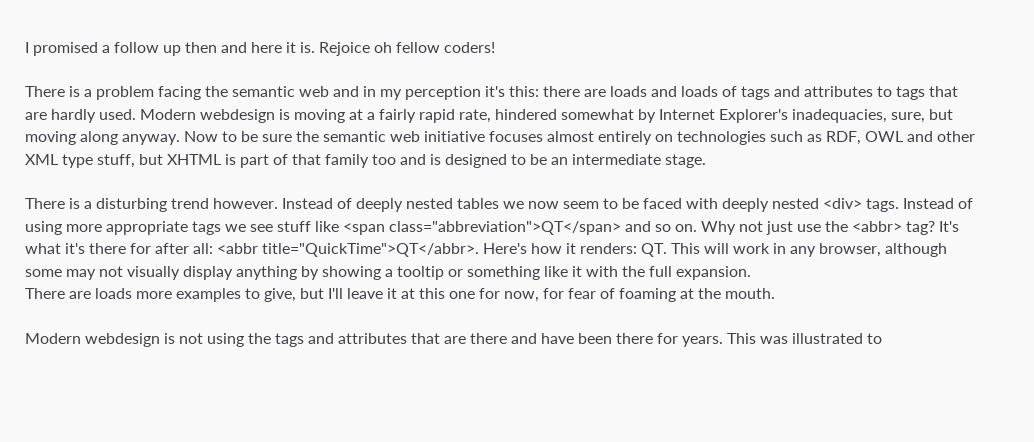I promised a follow up then and here it is. Rejoice oh fellow coders!

There is a problem facing the semantic web and in my perception it's this: there are loads and loads of tags and attributes to tags that are hardly used. Modern webdesign is moving at a fairly rapid rate, hindered somewhat by Internet Explorer's inadequacies, sure, but moving along anyway. Now to be sure the semantic web initiative focuses almost entirely on technologies such as RDF, OWL and other XML type stuff, but XHTML is part of that family too and is designed to be an intermediate stage.

There is a disturbing trend however. Instead of deeply nested tables we now seem to be faced with deeply nested <div> tags. Instead of using more appropriate tags we see stuff like <span class="abbreviation">QT</span> and so on. Why not just use the <abbr> tag? It's what it's there for after all: <abbr title="QuickTime">QT</abbr>. Here's how it renders: QT. This will work in any browser, although some may not visually display anything by showing a tooltip or something like it with the full expansion.
There are loads more examples to give, but I'll leave it at this one for now, for fear of foaming at the mouth.

Modern webdesign is not using the tags and attributes that are there and have been there for years. This was illustrated to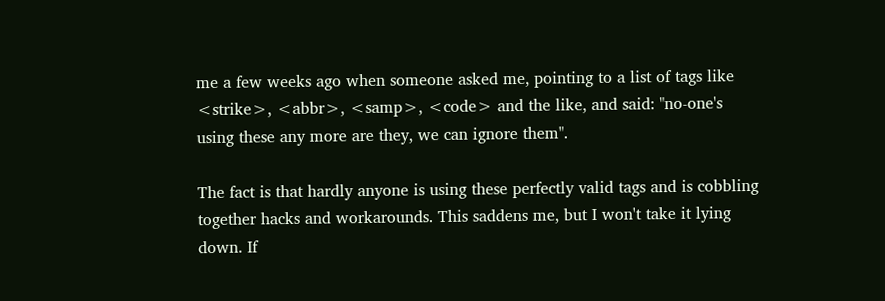me a few weeks ago when someone asked me, pointing to a list of tags like <strike>, <abbr>, <samp>, <code> and the like, and said: "no-one's using these any more are they, we can ignore them".

The fact is that hardly anyone is using these perfectly valid tags and is cobbling together hacks and workarounds. This saddens me, but I won't take it lying down. If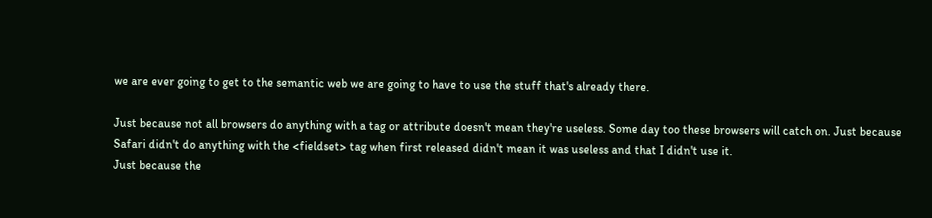we are ever going to get to the semantic web we are going to have to use the stuff that's already there.

Just because not all browsers do anything with a tag or attribute doesn't mean they're useless. Some day too these browsers will catch on. Just because Safari didn't do anything with the <fieldset> tag when first released didn't mean it was useless and that I didn't use it.
Just because the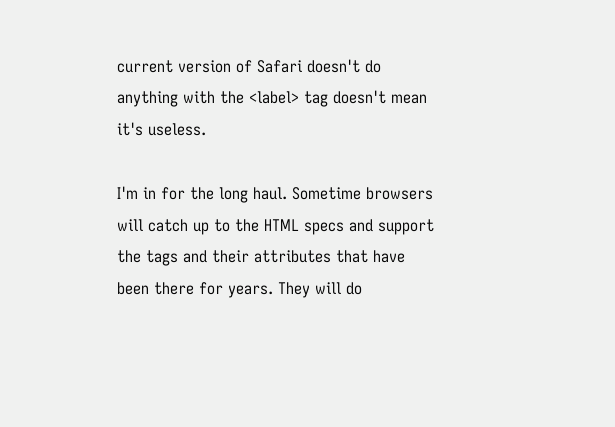current version of Safari doesn't do anything with the <label> tag doesn't mean it's useless.

I'm in for the long haul. Sometime browsers will catch up to the HTML specs and support the tags and their attributes that have been there for years. They will do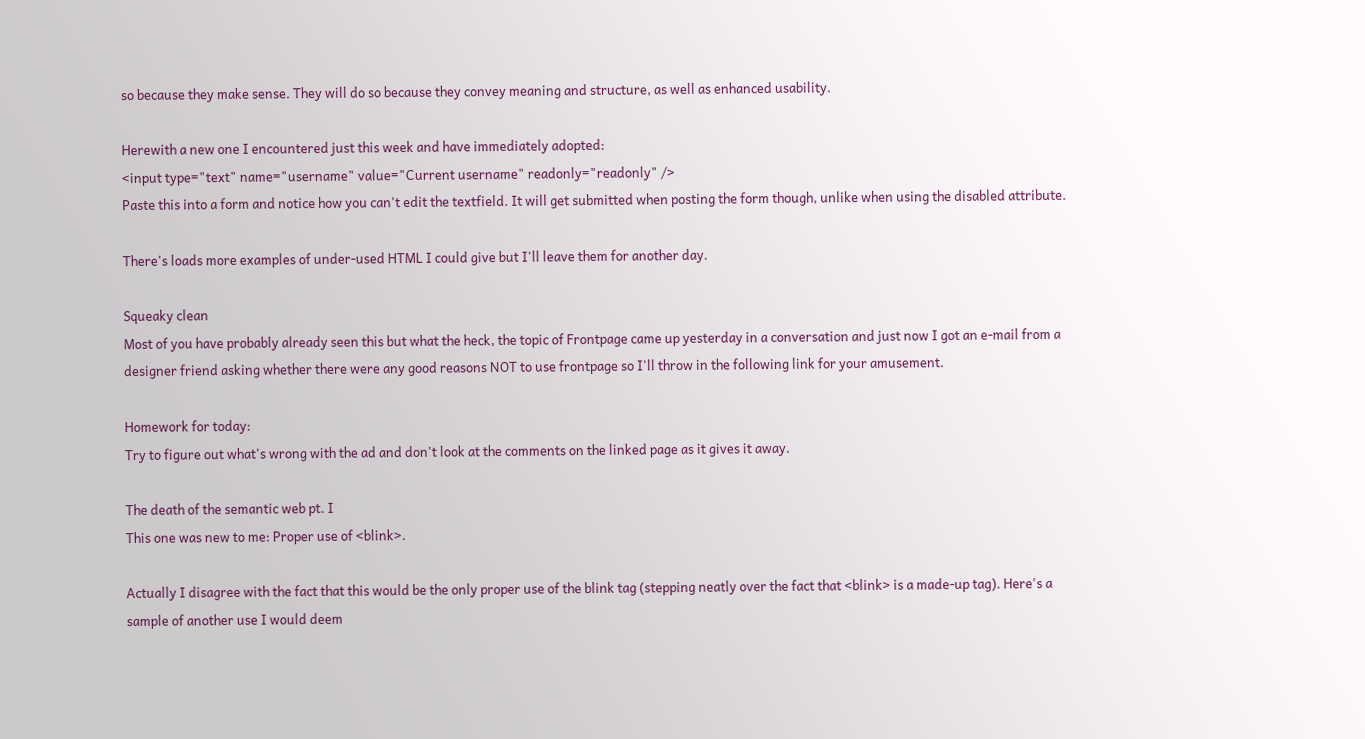so because they make sense. They will do so because they convey meaning and structure, as well as enhanced usability.

Herewith a new one I encountered just this week and have immediately adopted:
<input type="text" name="username" value="Current username" readonly="readonly" />
Paste this into a form and notice how you can't edit the textfield. It will get submitted when posting the form though, unlike when using the disabled attribute.

There's loads more examples of under-used HTML I could give but I'll leave them for another day.

Squeaky clean
Most of you have probably already seen this but what the heck, the topic of Frontpage came up yesterday in a conversation and just now I got an e-mail from a designer friend asking whether there were any good reasons NOT to use frontpage so I'll throw in the following link for your amusement.

Homework for today:
Try to figure out what's wrong with the ad and don't look at the comments on the linked page as it gives it away.

The death of the semantic web pt. I
This one was new to me: Proper use of <blink>.

Actually I disagree with the fact that this would be the only proper use of the blink tag (stepping neatly over the fact that <blink> is a made-up tag). Here's a sample of another use I would deem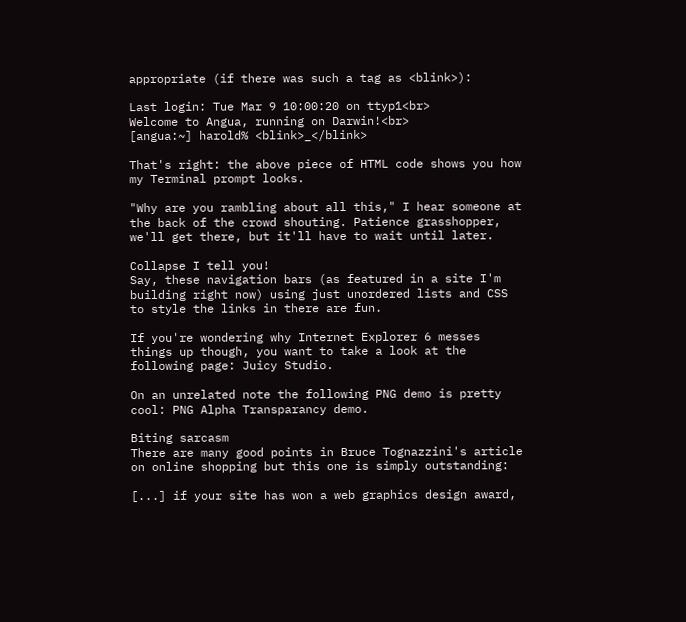appropriate (if there was such a tag as <blink>):

Last login: Tue Mar 9 10:00:20 on ttyp1<br>
Welcome to Angua, running on Darwin!<br>
[angua:~] harold% <blink>_</blink>

That's right: the above piece of HTML code shows you how my Terminal prompt looks.

"Why are you rambling about all this," I hear someone at the back of the crowd shouting. Patience grasshopper, we'll get there, but it'll have to wait until later.

Collapse I tell you!
Say, these navigation bars (as featured in a site I'm building right now) using just unordered lists and CSS to style the links in there are fun.

If you're wondering why Internet Explorer 6 messes things up though, you want to take a look at the following page: Juicy Studio.

On an unrelated note the following PNG demo is pretty cool: PNG Alpha Transparancy demo.

Biting sarcasm
There are many good points in Bruce Tognazzini's article on online shopping but this one is simply outstanding:

[...] if your site has won a web graphics design award,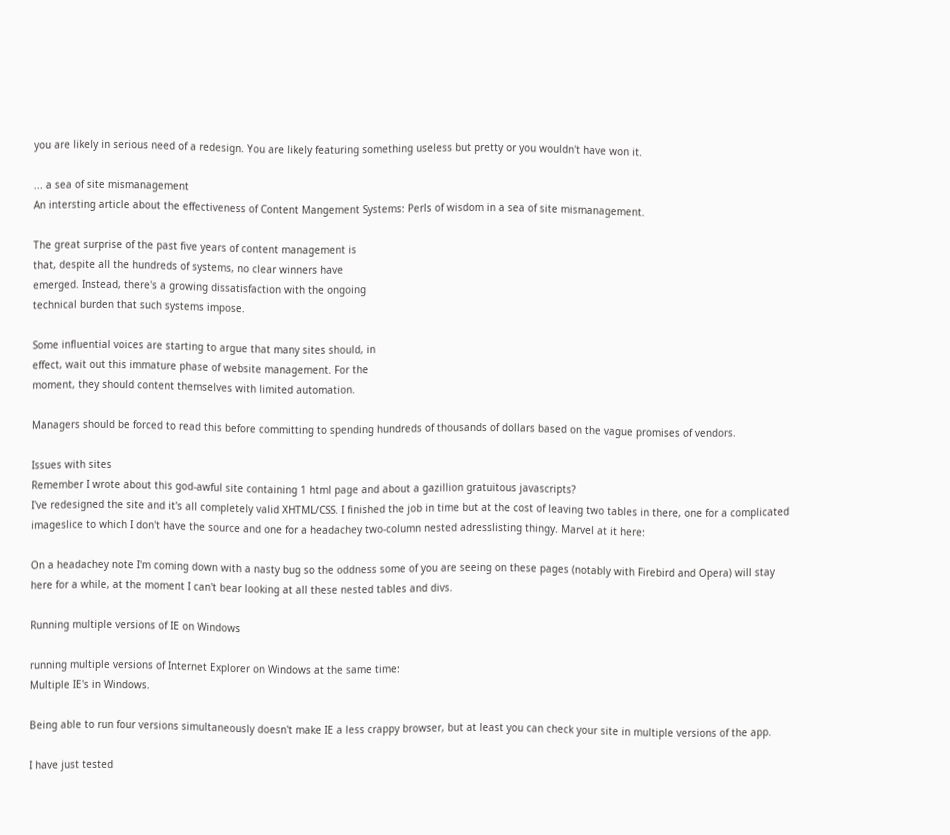you are likely in serious need of a redesign. You are likely featuring something useless but pretty or you wouldn't have won it.

... a sea of site mismanagement
An intersting article about the effectiveness of Content Mangement Systems: Perls of wisdom in a sea of site mismanagement.

The great surprise of the past five years of content management is
that, despite all the hundreds of systems, no clear winners have
emerged. Instead, there's a growing dissatisfaction with the ongoing
technical burden that such systems impose.

Some influential voices are starting to argue that many sites should, in
effect, wait out this immature phase of website management. For the
moment, they should content themselves with limited automation.

Managers should be forced to read this before committing to spending hundreds of thousands of dollars based on the vague promises of vendors.

Issues with sites
Remember I wrote about this god-awful site containing 1 html page and about a gazillion gratuitous javascripts?
I've redesigned the site and it's all completely valid XHTML/CSS. I finished the job in time but at the cost of leaving two tables in there, one for a complicated imageslice to which I don't have the source and one for a headachey two-column nested adresslisting thingy. Marvel at it here:

On a headachey note I'm coming down with a nasty bug so the oddness some of you are seeing on these pages (notably with Firebird and Opera) will stay here for a while, at the moment I can't bear looking at all these nested tables and divs.

Running multiple versions of IE on Windows

running multiple versions of Internet Explorer on Windows at the same time:
Multiple IE's in Windows.

Being able to run four versions simultaneously doesn't make IE a less crappy browser, but at least you can check your site in multiple versions of the app.

I have just tested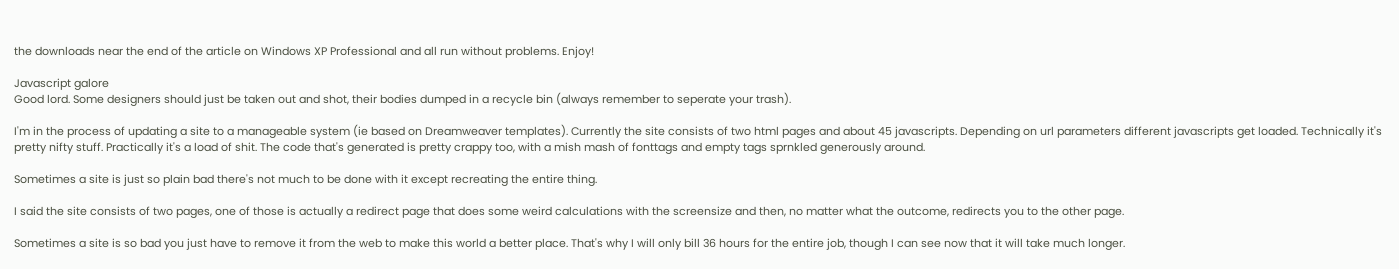the downloads near the end of the article on Windows XP Professional and all run without problems. Enjoy!

Javascript galore
Good lord. Some designers should just be taken out and shot, their bodies dumped in a recycle bin (always remember to seperate your trash).

I'm in the process of updating a site to a manageable system (ie based on Dreamweaver templates). Currently the site consists of two html pages and about 45 javascripts. Depending on url parameters different javascripts get loaded. Technically it's pretty nifty stuff. Practically it's a load of shit. The code that's generated is pretty crappy too, with a mish mash of fonttags and empty tags sprnkled generously around.

Sometimes a site is just so plain bad there's not much to be done with it except recreating the entire thing.

I said the site consists of two pages, one of those is actually a redirect page that does some weird calculations with the screensize and then, no matter what the outcome, redirects you to the other page.

Sometimes a site is so bad you just have to remove it from the web to make this world a better place. That's why I will only bill 36 hours for the entire job, though I can see now that it will take much longer.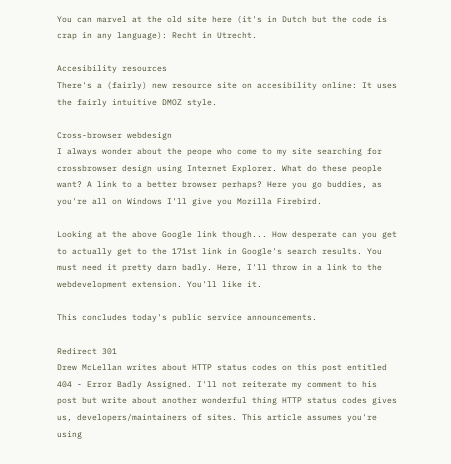You can marvel at the old site here (it's in Dutch but the code is crap in any language): Recht in Utrecht.

Accesibility resources
There's a (fairly) new resource site on accesibility online: It uses the fairly intuitive DMOZ style.

Cross-browser webdesign
I always wonder about the peope who come to my site searching for crossbrowser design using Internet Explorer. What do these people want? A link to a better browser perhaps? Here you go buddies, as you're all on Windows I'll give you Mozilla Firebird.

Looking at the above Google link though... How desperate can you get to actually get to the 171st link in Google's search results. You must need it pretty darn badly. Here, I'll throw in a link to the webdevelopment extension. You'll like it.

This concludes today's public service announcements.

Redirect 301
Drew McLellan writes about HTTP status codes on this post entitled 404 - Error Badly Assigned. I'll not reiterate my comment to his post but write about another wonderful thing HTTP status codes gives us, developers/maintainers of sites. This article assumes you're using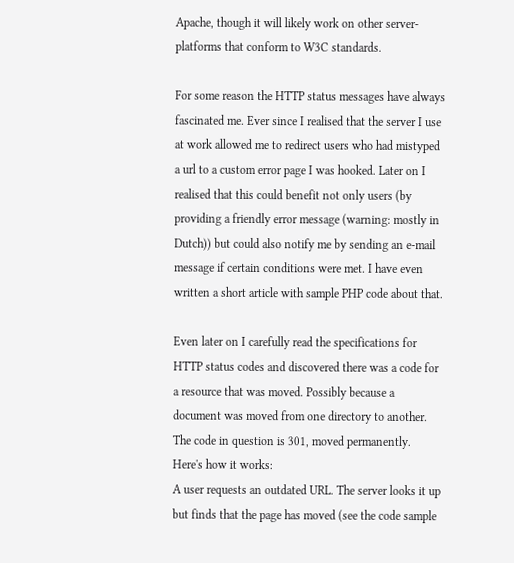Apache, though it will likely work on other server-platforms that conform to W3C standards.

For some reason the HTTP status messages have always fascinated me. Ever since I realised that the server I use at work allowed me to redirect users who had mistyped a url to a custom error page I was hooked. Later on I realised that this could benefit not only users (by providing a friendly error message (warning: mostly in Dutch)) but could also notify me by sending an e-mail message if certain conditions were met. I have even written a short article with sample PHP code about that.

Even later on I carefully read the specifications for HTTP status codes and discovered there was a code for a resource that was moved. Possibly because a document was moved from one directory to another. The code in question is 301, moved permanently. Here's how it works:
A user requests an outdated URL. The server looks it up but finds that the page has moved (see the code sample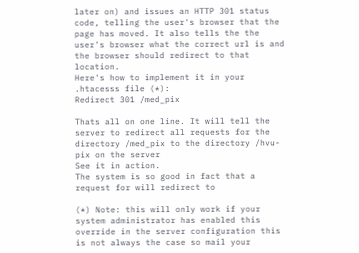later on) and issues an HTTP 301 status code, telling the user's browser that the page has moved. It also tells the the user's browser what the correct url is and the browser should redirect to that location.
Here's how to implement it in your .htacesss file (*):
Redirect 301 /med_pix

Thats all on one line. It will tell the server to redirect all requests for the directory /med_pix to the directory /hvu-pix on the server
See it in action.
The system is so good in fact that a request for will redirect to

(*) Note: this will only work if your system administrator has enabled this override in the server configuration this is not always the case so mail your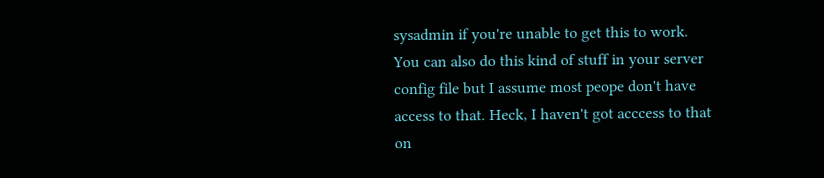sysadmin if you're unable to get this to work.
You can also do this kind of stuff in your server config file but I assume most peope don't have access to that. Heck, I haven't got acccess to that on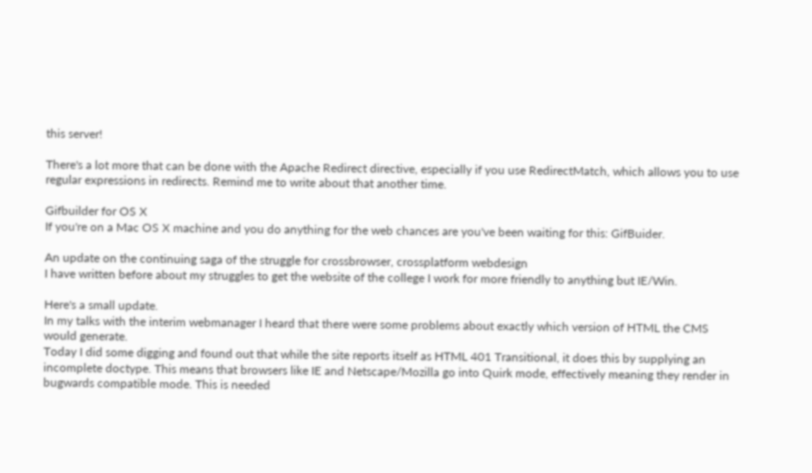this server!

There's a lot more that can be done with the Apache Redirect directive, especially if you use RedirectMatch, which allows you to use regular expressions in redirects. Remind me to write about that another time.

Gifbuilder for OS X
If you're on a Mac OS X machine and you do anything for the web chances are you've been waiting for this: GifBuider.

An update on the continuing saga of the struggle for crossbrowser, crossplatform webdesign
I have written before about my struggles to get the website of the college I work for more friendly to anything but IE/Win.

Here's a small update.
In my talks with the interim webmanager I heard that there were some problems about exactly which version of HTML the CMS would generate.
Today I did some digging and found out that while the site reports itself as HTML 401 Transitional, it does this by supplying an incomplete doctype. This means that browsers like IE and Netscape/Mozilla go into Quirk mode, effectively meaning they render in bugwards compatible mode. This is needed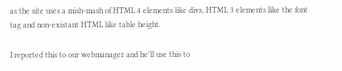as the site uses a mish-mash of HTML 4 elements like divs, HTML 3 elements like the font tag and non-existant HTML like table height.

I reported this to our webmanager and he'll use this to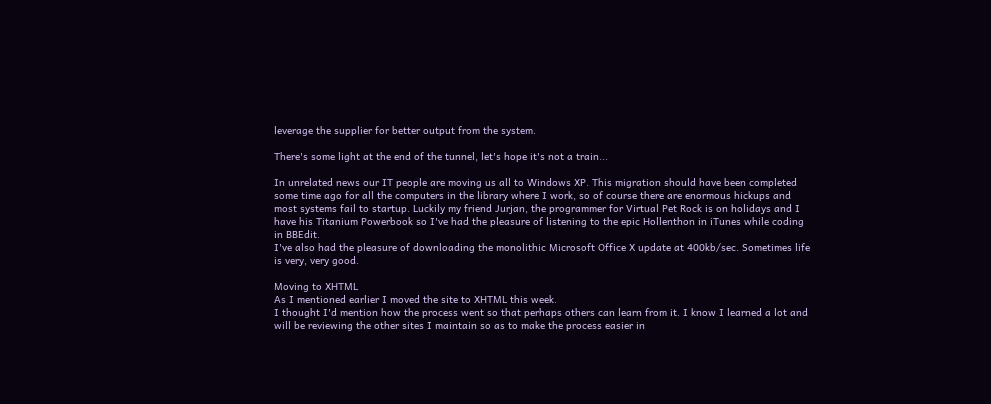leverage the supplier for better output from the system.

There's some light at the end of the tunnel, let's hope it's not a train...

In unrelated news our IT people are moving us all to Windows XP. This migration should have been completed some time ago for all the computers in the library where I work, so of course there are enormous hickups and most systems fail to startup. Luckily my friend Jurjan, the programmer for Virtual Pet Rock is on holidays and I have his Titanium Powerbook so I've had the pleasure of listening to the epic Hollenthon in iTunes while coding in BBEdit.
I've also had the pleasure of downloading the monolithic Microsoft Office X update at 400kb/sec. Sometimes life is very, very good.

Moving to XHTML
As I mentioned earlier I moved the site to XHTML this week.
I thought I'd mention how the process went so that perhaps others can learn from it. I know I learned a lot and will be reviewing the other sites I maintain so as to make the process easier in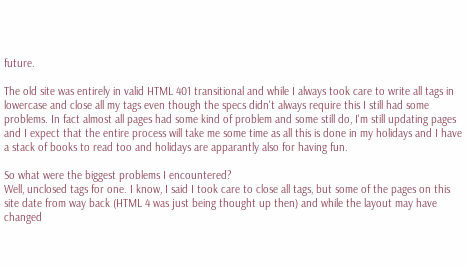future.

The old site was entirely in valid HTML 401 transitional and while I always took care to write all tags in lowercase and close all my tags even though the specs didn't always require this I still had some problems. In fact almost all pages had some kind of problem and some still do, I'm still updating pages and I expect that the entire process will take me some time as all this is done in my holidays and I have a stack of books to read too and holidays are apparantly also for having fun.

So what were the biggest problems I encountered?
Well, unclosed tags for one. I know, I said I took care to close all tags, but some of the pages on this site date from way back (HTML 4 was just being thought up then) and while the layout may have changed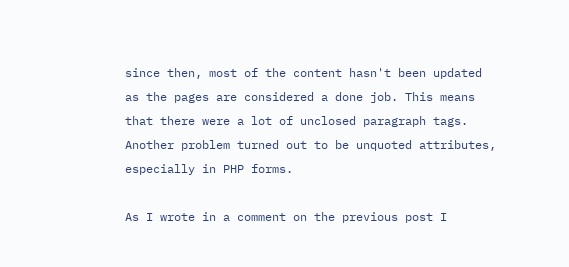since then, most of the content hasn't been updated as the pages are considered a done job. This means that there were a lot of unclosed paragraph tags.
Another problem turned out to be unquoted attributes, especially in PHP forms.

As I wrote in a comment on the previous post I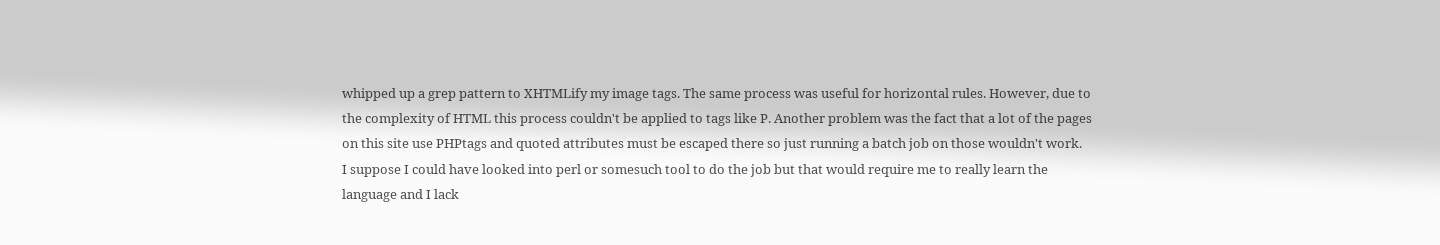whipped up a grep pattern to XHTMLify my image tags. The same process was useful for horizontal rules. However, due to the complexity of HTML this process couldn't be applied to tags like P. Another problem was the fact that a lot of the pages on this site use PHPtags and quoted attributes must be escaped there so just running a batch job on those wouldn't work.
I suppose I could have looked into perl or somesuch tool to do the job but that would require me to really learn the language and I lack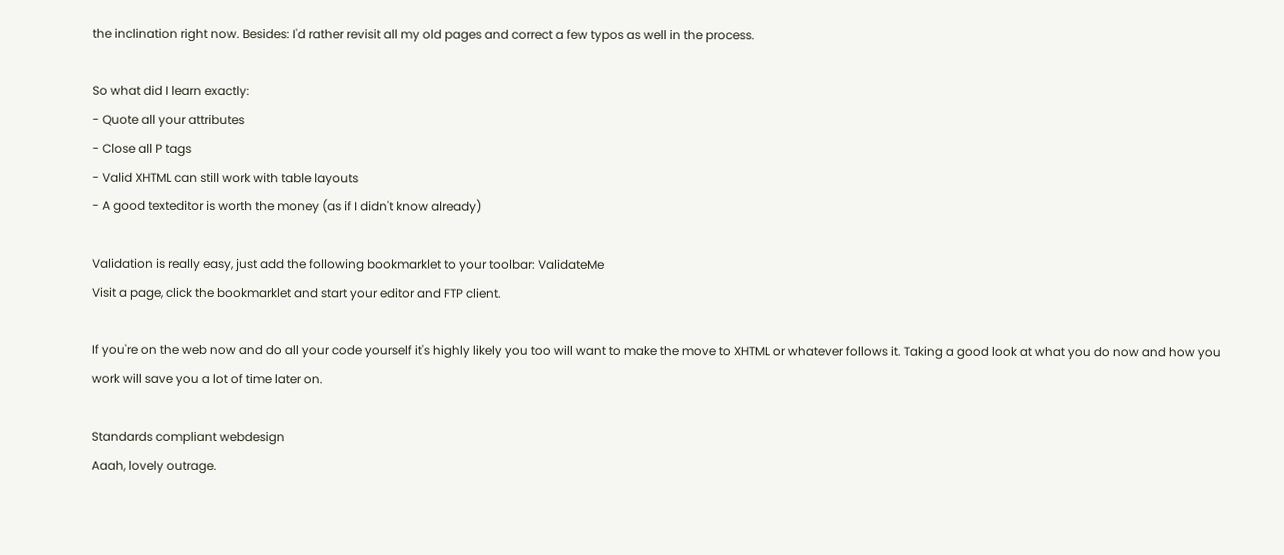the inclination right now. Besides: I'd rather revisit all my old pages and correct a few typos as well in the process.

So what did I learn exactly:
- Quote all your attributes
- Close all P tags
- Valid XHTML can still work with table layouts
- A good texteditor is worth the money (as if I didn't know already)

Validation is really easy, just add the following bookmarklet to your toolbar: ValidateMe
Visit a page, click the bookmarklet and start your editor and FTP client.

If you're on the web now and do all your code yourself it's highly likely you too will want to make the move to XHTML or whatever follows it. Taking a good look at what you do now and how you work will save you a lot of time later on.

Standards compliant webdesign
Aaah, lovely outrage.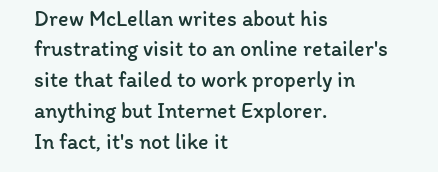Drew McLellan writes about his frustrating visit to an online retailer's site that failed to work properly in anything but Internet Explorer.
In fact, it's not like it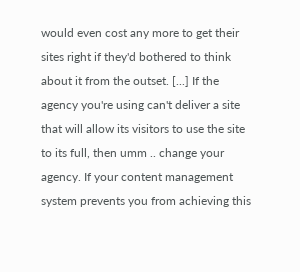would even cost any more to get their sites right if they'd bothered to think about it from the outset. [...] If the agency you're using can't deliver a site that will allow its visitors to use the site to its full, then umm .. change your agency. If your content management system prevents you from achieving this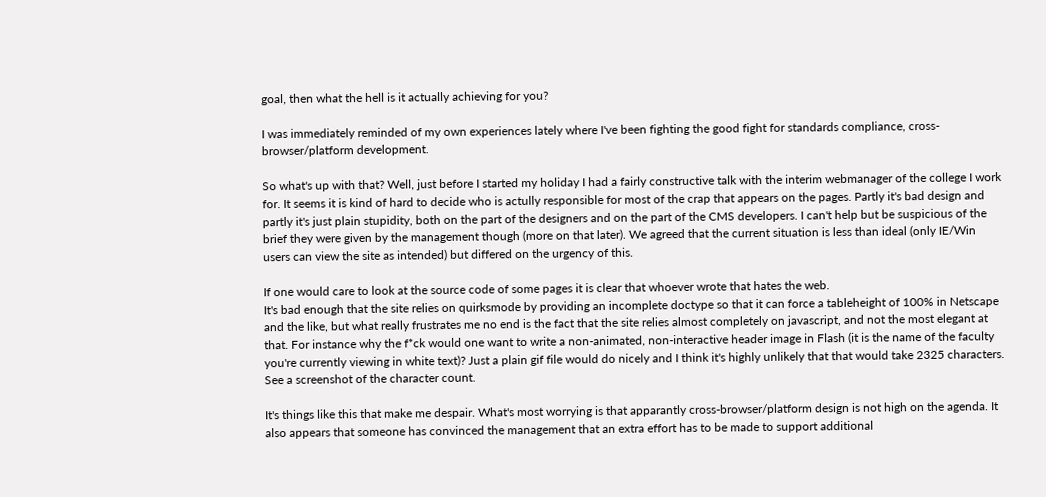goal, then what the hell is it actually achieving for you?

I was immediately reminded of my own experiences lately where I've been fighting the good fight for standards compliance, cross-browser/platform development.

So what's up with that? Well, just before I started my holiday I had a fairly constructive talk with the interim webmanager of the college I work for. It seems it is kind of hard to decide who is actully responsible for most of the crap that appears on the pages. Partly it's bad design and partly it's just plain stupidity, both on the part of the designers and on the part of the CMS developers. I can't help but be suspicious of the brief they were given by the management though (more on that later). We agreed that the current situation is less than ideal (only IE/Win users can view the site as intended) but differed on the urgency of this.

If one would care to look at the source code of some pages it is clear that whoever wrote that hates the web.
It's bad enough that the site relies on quirksmode by providing an incomplete doctype so that it can force a tableheight of 100% in Netscape and the like, but what really frustrates me no end is the fact that the site relies almost completely on javascript, and not the most elegant at that. For instance why the f*ck would one want to write a non-animated, non-interactive header image in Flash (it is the name of the faculty you're currently viewing in white text)? Just a plain gif file would do nicely and I think it's highly unlikely that that would take 2325 characters. See a screenshot of the character count.

It's things like this that make me despair. What's most worrying is that apparantly cross-browser/platform design is not high on the agenda. It also appears that someone has convinced the management that an extra effort has to be made to support additional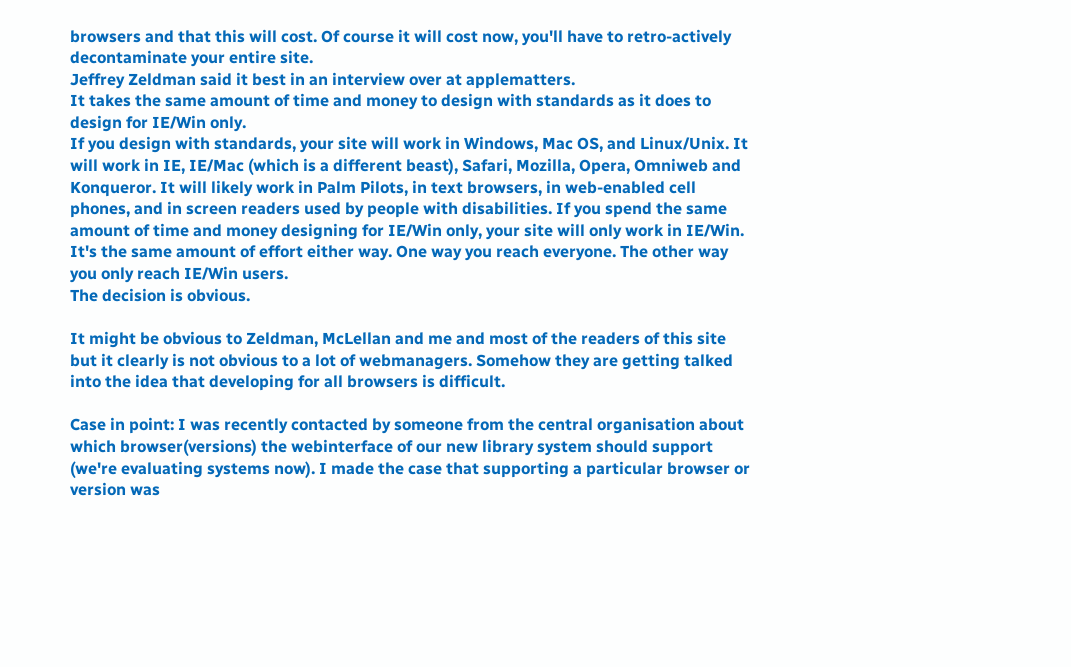browsers and that this will cost. Of course it will cost now, you'll have to retro-actively decontaminate your entire site.
Jeffrey Zeldman said it best in an interview over at applematters.
It takes the same amount of time and money to design with standards as it does to design for IE/Win only.
If you design with standards, your site will work in Windows, Mac OS, and Linux/Unix. It will work in IE, IE/Mac (which is a different beast), Safari, Mozilla, Opera, Omniweb and Konqueror. It will likely work in Palm Pilots, in text browsers, in web-enabled cell phones, and in screen readers used by people with disabilities. If you spend the same amount of time and money designing for IE/Win only, your site will only work in IE/Win.
It's the same amount of effort either way. One way you reach everyone. The other way you only reach IE/Win users.
The decision is obvious.

It might be obvious to Zeldman, McLellan and me and most of the readers of this site but it clearly is not obvious to a lot of webmanagers. Somehow they are getting talked into the idea that developing for all browsers is difficult.

Case in point: I was recently contacted by someone from the central organisation about which browser(versions) the webinterface of our new library system should support (we're evaluating systems now). I made the case that supporting a particular browser or version was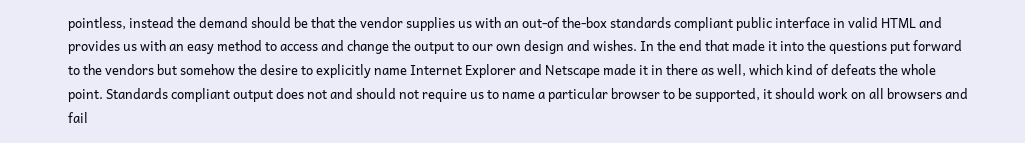pointless, instead the demand should be that the vendor supplies us with an out-of the-box standards compliant public interface in valid HTML and provides us with an easy method to access and change the output to our own design and wishes. In the end that made it into the questions put forward to the vendors but somehow the desire to explicitly name Internet Explorer and Netscape made it in there as well, which kind of defeats the whole point. Standards compliant output does not and should not require us to name a particular browser to be supported, it should work on all browsers and fail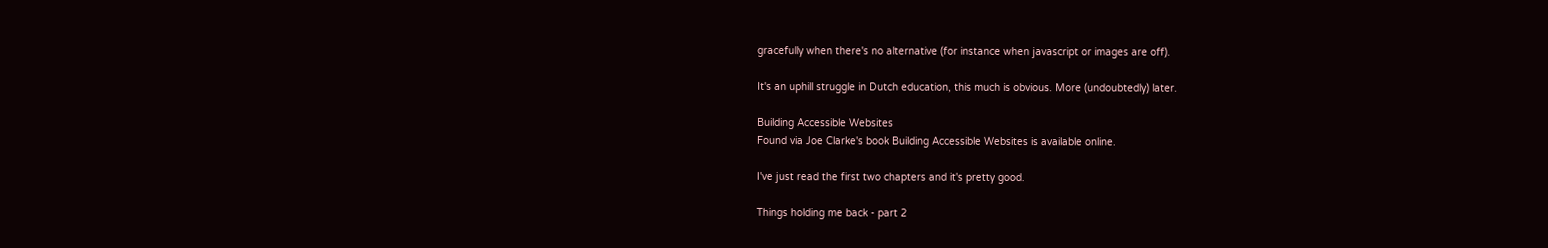gracefully when there's no alternative (for instance when javascript or images are off).

It's an uphill struggle in Dutch education, this much is obvious. More (undoubtedly) later.

Building Accessible Websites
Found via Joe Clarke's book Building Accessible Websites is available online.

I've just read the first two chapters and it's pretty good.

Things holding me back - part 2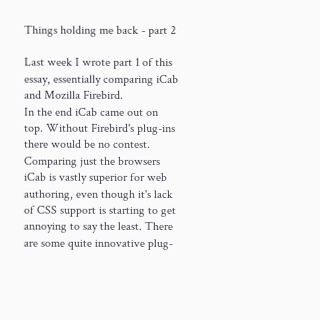Things holding me back - part 2

Last week I wrote part 1 of this essay, essentially comparing iCab and Mozilla Firebird.
In the end iCab came out on top. Without Firebird's plug-ins there would be no contest. Comparing just the browsers iCab is vastly superior for web authoring, even though it's lack of CSS support is starting to get annoying to say the least. There are some quite innovative plug-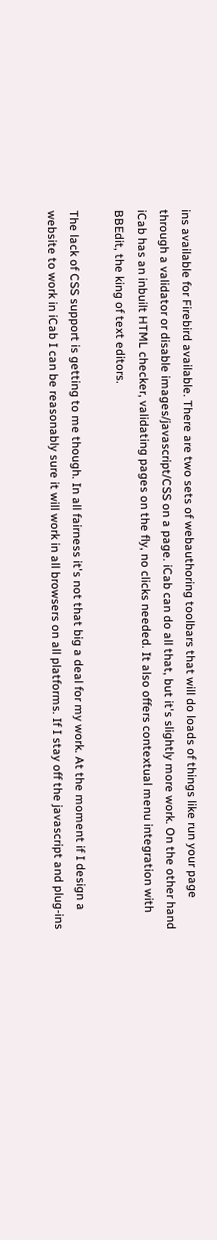ins available for Firebird available. There are two sets of webauthoring toolbars that will do loads of things like run your page through a validator or disable images/javascript/CSS on a page. iCab can do all that, but it's slightly more work. On the other hand iCab has an inbuilt HTML checker, validating pages on the fly, no clicks needed. It also offers contextual menu integration with BBEdit, the king of text editors.

The lack of CSS support is getting to me though. In all fairness it's not that big a deal for my work. At the moment if I design a website to work in iCab I can be reasonably sure it will work in all browsers on all platforms. If I stay off the javascript and plug-ins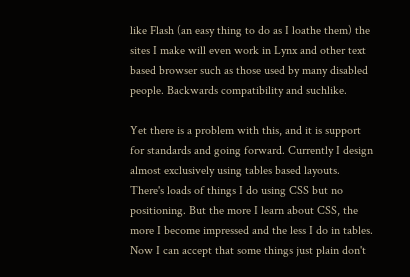like Flash (an easy thing to do as I loathe them) the sites I make will even work in Lynx and other text based browser such as those used by many disabled people. Backwards compatibility and suchlike.

Yet there is a problem with this, and it is support for standards and going forward. Currently I design almost exclusively using tables based layouts. There's loads of things I do using CSS but no positioning. But the more I learn about CSS, the more I become impressed and the less I do in tables. Now I can accept that some things just plain don't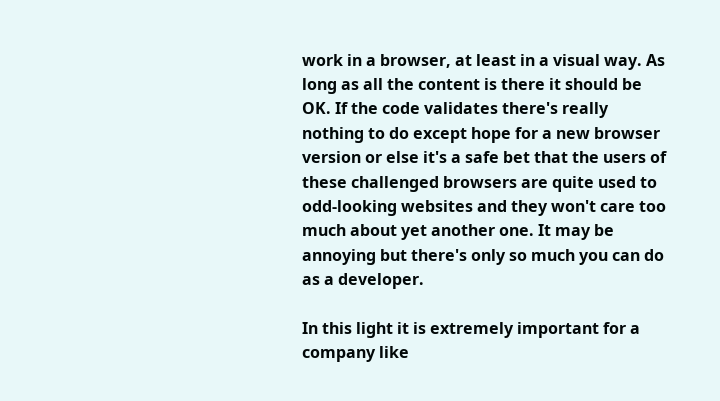work in a browser, at least in a visual way. As long as all the content is there it should be OK. If the code validates there's really nothing to do except hope for a new browser version or else it's a safe bet that the users of these challenged browsers are quite used to odd-looking websites and they won't care too much about yet another one. It may be annoying but there's only so much you can do as a developer.

In this light it is extremely important for a company like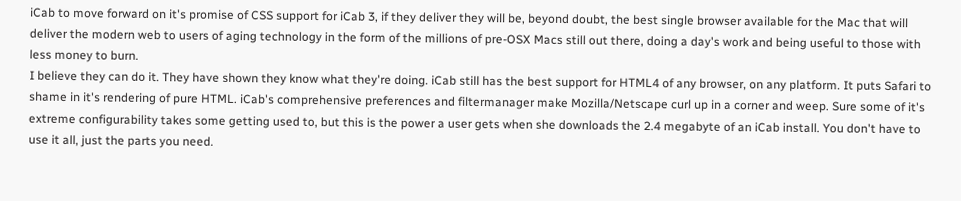iCab to move forward on it's promise of CSS support for iCab 3, if they deliver they will be, beyond doubt, the best single browser available for the Mac that will deliver the modern web to users of aging technology in the form of the millions of pre-OSX Macs still out there, doing a day's work and being useful to those with less money to burn.
I believe they can do it. They have shown they know what they're doing. iCab still has the best support for HTML4 of any browser, on any platform. It puts Safari to shame in it's rendering of pure HTML. iCab's comprehensive preferences and filtermanager make Mozilla/Netscape curl up in a corner and weep. Sure some of it's extreme configurability takes some getting used to, but this is the power a user gets when she downloads the 2.4 megabyte of an iCab install. You don't have to use it all, just the parts you need.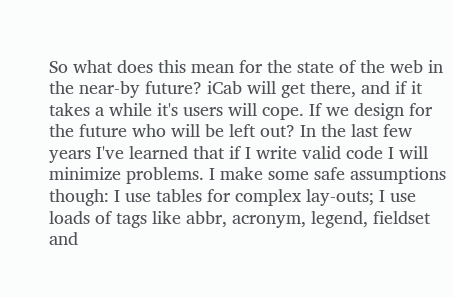So what does this mean for the state of the web in the near-by future? iCab will get there, and if it takes a while it's users will cope. If we design for the future who will be left out? In the last few years I've learned that if I write valid code I will minimize problems. I make some safe assumptions though: I use tables for complex lay-outs; I use loads of tags like abbr, acronym, legend, fieldset and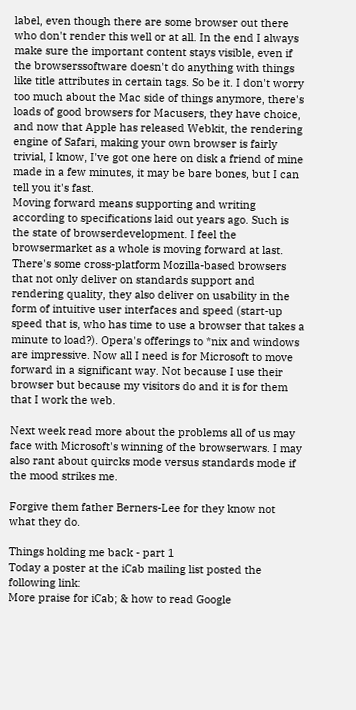label, even though there are some browser out there who don't render this well or at all. In the end I always make sure the important content stays visible, even if the browserssoftware doesn't do anything with things like title attributes in certain tags. So be it. I don't worry too much about the Mac side of things anymore, there's loads of good browsers for Macusers, they have choice, and now that Apple has released Webkit, the rendering engine of Safari, making your own browser is fairly trivial, I know, I've got one here on disk a friend of mine made in a few minutes, it may be bare bones, but I can tell you it's fast.
Moving forward means supporting and writing according to specifications laid out years ago. Such is the state of browserdevelopment. I feel the browsermarket as a whole is moving forward at last. There's some cross-platform Mozilla-based browsers that not only deliver on standards support and rendering quality, they also deliver on usability in the form of intuitive user interfaces and speed (start-up speed that is, who has time to use a browser that takes a minute to load?). Opera's offerings to *nix and windows are impressive. Now all I need is for Microsoft to move forward in a significant way. Not because I use their browser but because my visitors do and it is for them that I work the web.

Next week read more about the problems all of us may face with Microsoft's winning of the browserwars. I may also rant about quircks mode versus standards mode if the mood strikes me.

Forgive them father Berners-Lee for they know not what they do.

Things holding me back - part 1
Today a poster at the iCab mailing list posted the following link:
More praise for iCab; & how to read Google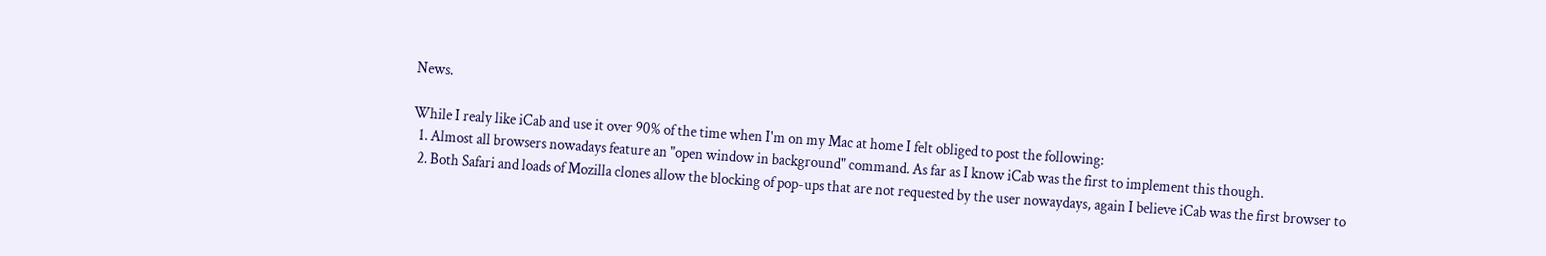News.

While I realy like iCab and use it over 90% of the time when I'm on my Mac at home I felt obliged to post the following:
  1. Almost all browsers nowadays feature an "open window in background" command. As far as I know iCab was the first to implement this though.
  2. Both Safari and loads of Mozilla clones allow the blocking of pop-ups that are not requested by the user nowaydays, again I believe iCab was the first browser to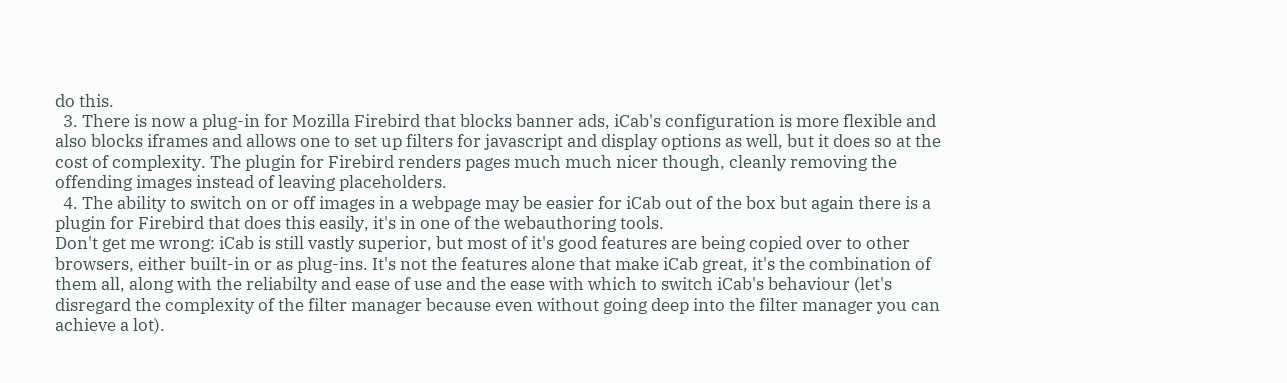do this.
  3. There is now a plug-in for Mozilla Firebird that blocks banner ads, iCab's configuration is more flexible and also blocks iframes and allows one to set up filters for javascript and display options as well, but it does so at the cost of complexity. The plugin for Firebird renders pages much much nicer though, cleanly removing the offending images instead of leaving placeholders.
  4. The ability to switch on or off images in a webpage may be easier for iCab out of the box but again there is a plugin for Firebird that does this easily, it's in one of the webauthoring tools.
Don't get me wrong: iCab is still vastly superior, but most of it's good features are being copied over to other browsers, either built-in or as plug-ins. It's not the features alone that make iCab great, it's the combination of them all, along with the reliabilty and ease of use and the ease with which to switch iCab's behaviour (let's disregard the complexity of the filter manager because even without going deep into the filter manager you can achieve a lot).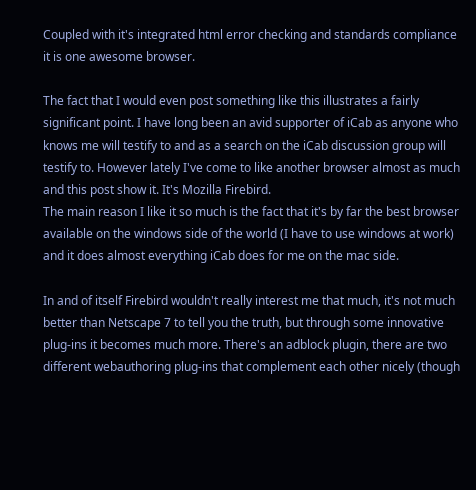Coupled with it's integrated html error checking and standards compliance it is one awesome browser.

The fact that I would even post something like this illustrates a fairly significant point. I have long been an avid supporter of iCab as anyone who knows me will testify to and as a search on the iCab discussion group will testify to. However lately I've come to like another browser almost as much and this post show it. It's Mozilla Firebird.
The main reason I like it so much is the fact that it's by far the best browser available on the windows side of the world (I have to use windows at work) and it does almost everything iCab does for me on the mac side.

In and of itself Firebird wouldn't really interest me that much, it's not much better than Netscape 7 to tell you the truth, but through some innovative plug-ins it becomes much more. There's an adblock plugin, there are two different webauthoring plug-ins that complement each other nicely (though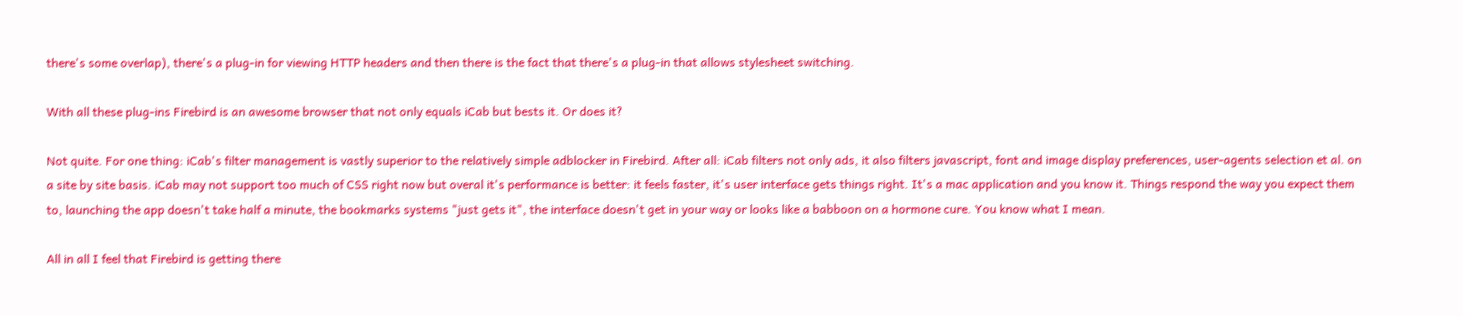there's some overlap), there's a plug-in for viewing HTTP headers and then there is the fact that there's a plug-in that allows stylesheet switching.

With all these plug-ins Firebird is an awesome browser that not only equals iCab but bests it. Or does it?

Not quite. For one thing: iCab's filter management is vastly superior to the relatively simple adblocker in Firebird. After all: iCab filters not only ads, it also filters javascript, font and image display preferences, user-agents selection et al. on a site by site basis. iCab may not support too much of CSS right now but overal it's performance is better: it feels faster, it's user interface gets things right. It's a mac application and you know it. Things respond the way you expect them to, launching the app doesn't take half a minute, the bookmarks systems "just gets it", the interface doesn't get in your way or looks like a babboon on a hormone cure. You know what I mean.

All in all I feel that Firebird is getting there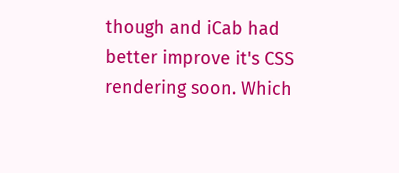though and iCab had better improve it's CSS rendering soon. Which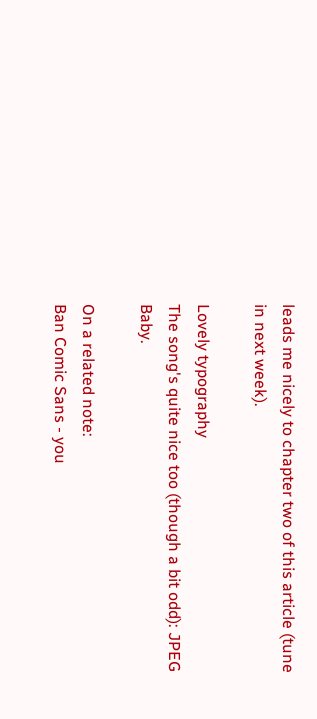leads me nicely to chapter two of this article (tune in next week).

Lovely typography
The song's quite nice too (though a bit odd): JPEG Baby.

On a related note:
Ban Comic Sans - you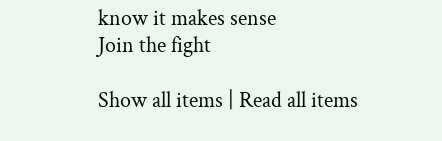know it makes sense
Join the fight

Show all items | Read all items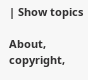| Show topics

About, copyright,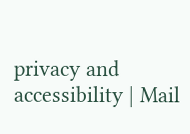privacy and accessibility | Mail